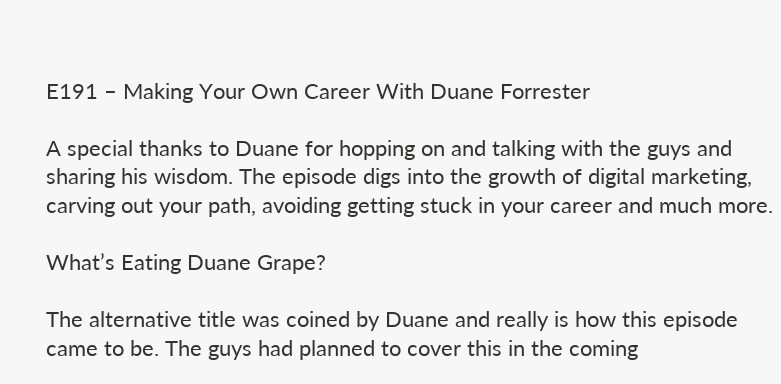E191 – Making Your Own Career With Duane Forrester

A special thanks to Duane for hopping on and talking with the guys and sharing his wisdom. The episode digs into the growth of digital marketing, carving out your path, avoiding getting stuck in your career and much more.

What’s Eating Duane Grape?

The alternative title was coined by Duane and really is how this episode came to be. The guys had planned to cover this in the coming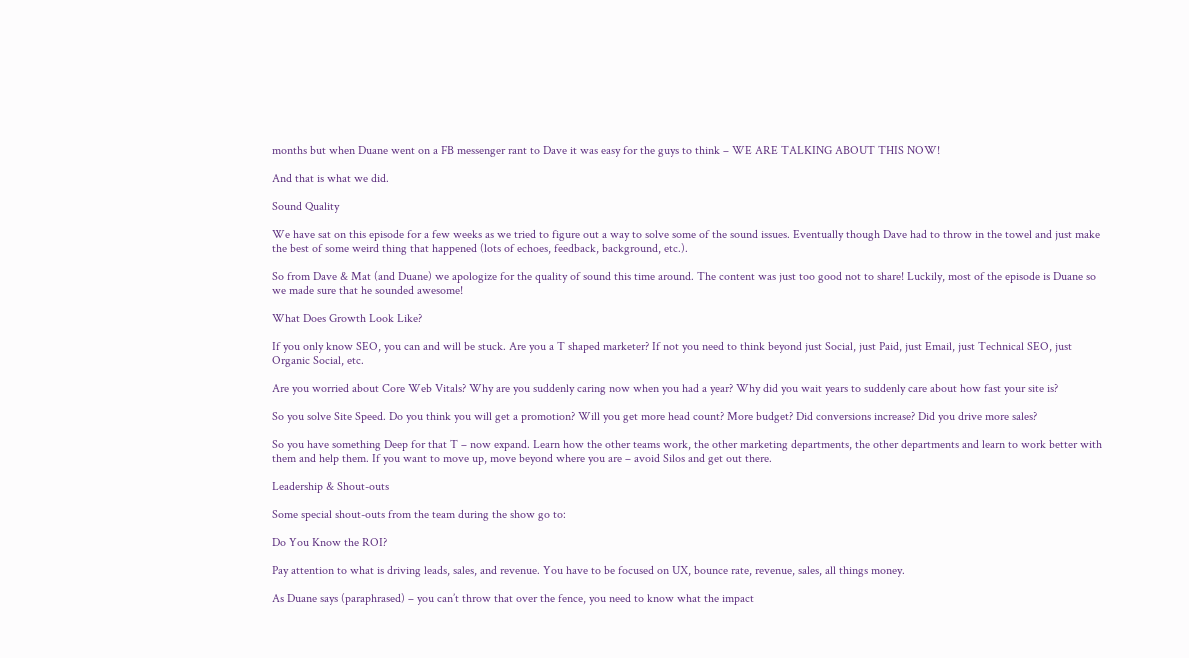months but when Duane went on a FB messenger rant to Dave it was easy for the guys to think – WE ARE TALKING ABOUT THIS NOW!

And that is what we did.

Sound Quality

We have sat on this episode for a few weeks as we tried to figure out a way to solve some of the sound issues. Eventually though Dave had to throw in the towel and just make the best of some weird thing that happened (lots of echoes, feedback, background, etc.).

So from Dave & Mat (and Duane) we apologize for the quality of sound this time around. The content was just too good not to share! Luckily, most of the episode is Duane so we made sure that he sounded awesome!

What Does Growth Look Like?

If you only know SEO, you can and will be stuck. Are you a T shaped marketer? If not you need to think beyond just Social, just Paid, just Email, just Technical SEO, just Organic Social, etc.

Are you worried about Core Web Vitals? Why are you suddenly caring now when you had a year? Why did you wait years to suddenly care about how fast your site is?

So you solve Site Speed. Do you think you will get a promotion? Will you get more head count? More budget? Did conversions increase? Did you drive more sales?

So you have something Deep for that T – now expand. Learn how the other teams work, the other marketing departments, the other departments and learn to work better with them and help them. If you want to move up, move beyond where you are – avoid Silos and get out there.

Leadership & Shout-outs

Some special shout-outs from the team during the show go to:

Do You Know the ROI?

Pay attention to what is driving leads, sales, and revenue. You have to be focused on UX, bounce rate, revenue, sales, all things money.

As Duane says (paraphrased) – you can’t throw that over the fence, you need to know what the impact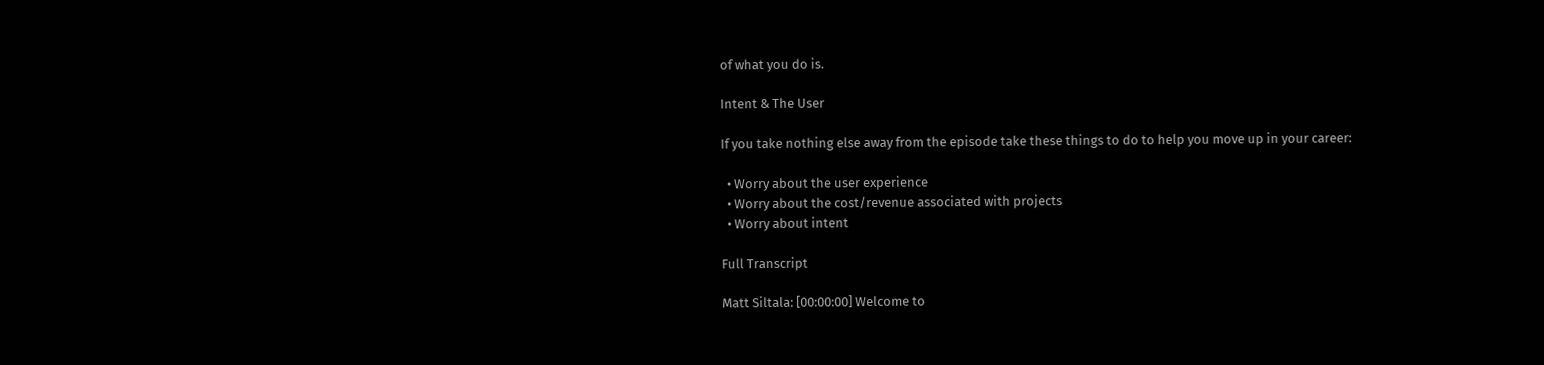of what you do is.

Intent & The User

If you take nothing else away from the episode take these things to do to help you move up in your career:

  • Worry about the user experience
  • Worry about the cost/revenue associated with projects
  • Worry about intent

Full Transcript

Matt Siltala: [00:00:00] Welcome to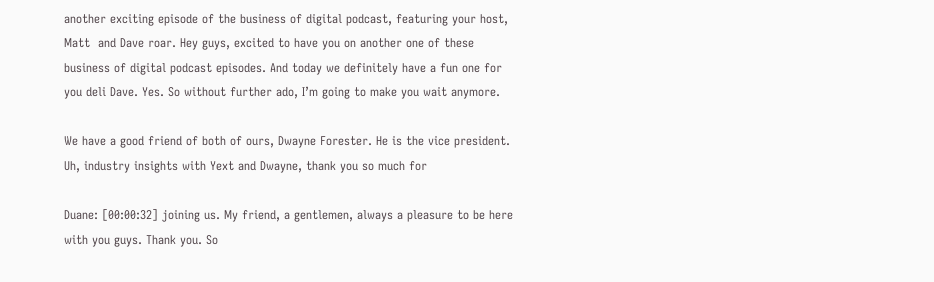another exciting episode of the business of digital podcast, featuring your host, Matt  and Dave roar. Hey guys, excited to have you on another one of these business of digital podcast episodes. And today we definitely have a fun one for you deli Dave. Yes. So without further ado, I’m going to make you wait anymore.

We have a good friend of both of ours, Dwayne Forester. He is the vice president. Uh, industry insights with Yext and Dwayne, thank you so much for

Duane: [00:00:32] joining us. My friend, a gentlemen, always a pleasure to be here with you guys. Thank you. So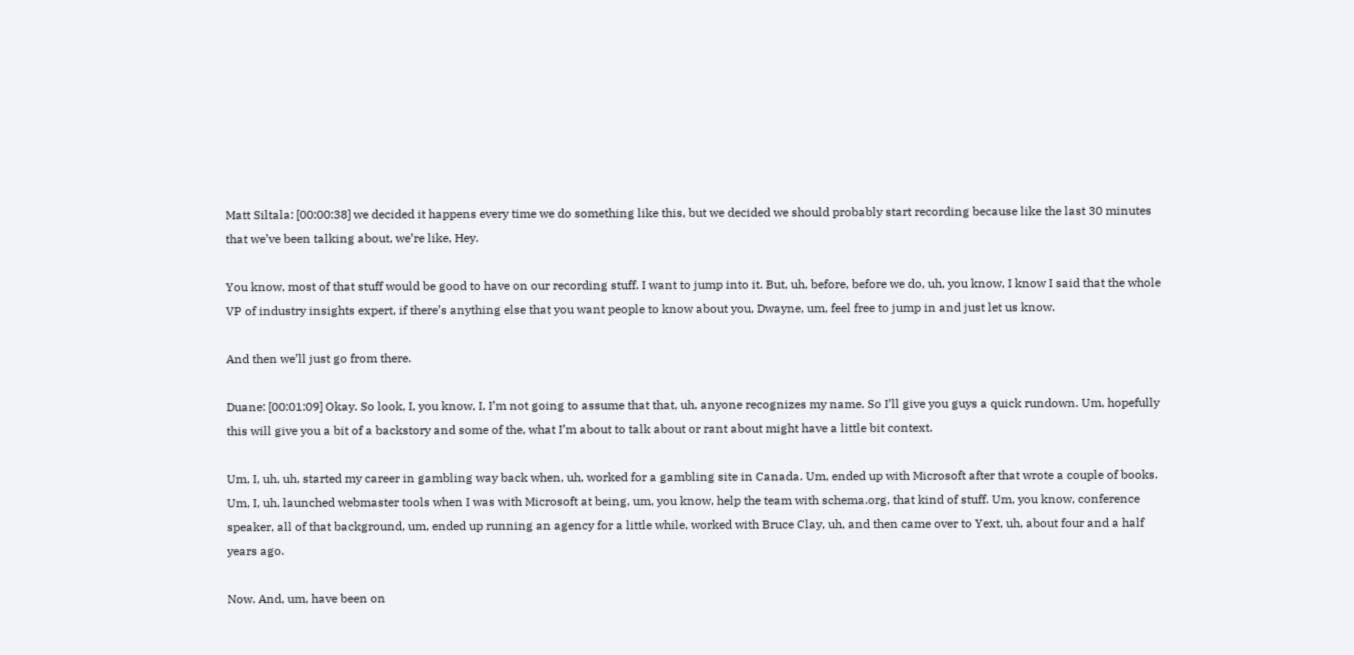Matt Siltala: [00:00:38] we decided it happens every time we do something like this, but we decided we should probably start recording because like the last 30 minutes that we’ve been talking about, we’re like, Hey.

You know, most of that stuff would be good to have on our recording stuff. I want to jump into it. But, uh, before, before we do, uh, you know, I know I said that the whole VP of industry insights expert, if there’s anything else that you want people to know about you, Dwayne, um, feel free to jump in and just let us know.

And then we’ll just go from there.

Duane: [00:01:09] Okay. So look, I, you know, I, I’m not going to assume that that, uh, anyone recognizes my name. So I’ll give you guys a quick rundown. Um, hopefully this will give you a bit of a backstory and some of the, what I’m about to talk about or rant about might have a little bit context.

Um, I, uh, uh, started my career in gambling way back when, uh, worked for a gambling site in Canada. Um, ended up with Microsoft after that wrote a couple of books. Um, I, uh, launched webmaster tools when I was with Microsoft at being, um, you know, help the team with schema.org, that kind of stuff. Um, you know, conference speaker, all of that background, um, ended up running an agency for a little while, worked with Bruce Clay, uh, and then came over to Yext, uh, about four and a half years ago.

Now. And, um, have been on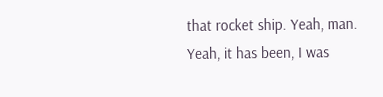that rocket ship. Yeah, man. Yeah, it has been, I was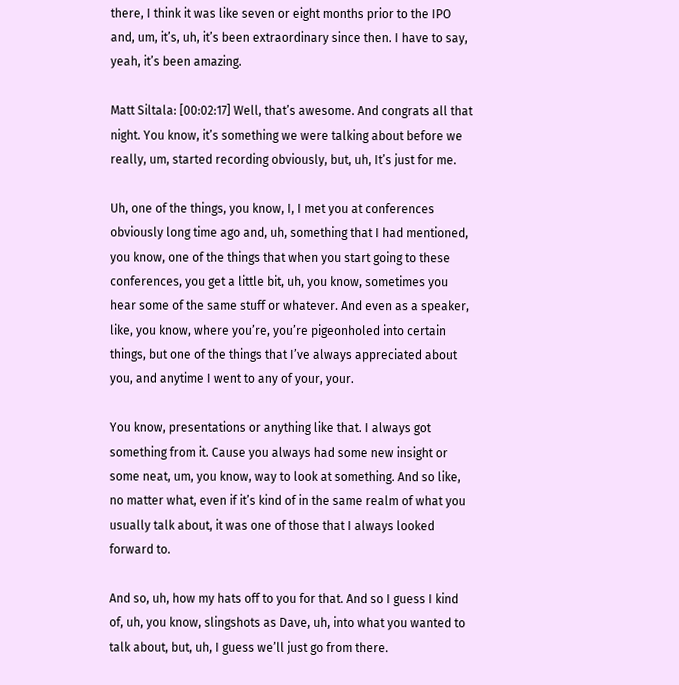there, I think it was like seven or eight months prior to the IPO and, um, it’s, uh, it’s been extraordinary since then. I have to say, yeah, it’s been amazing.

Matt Siltala: [00:02:17] Well, that’s awesome. And congrats all that night. You know, it’s something we were talking about before we really, um, started recording obviously, but, uh, It’s just for me.

Uh, one of the things, you know, I, I met you at conferences obviously long time ago and, uh, something that I had mentioned, you know, one of the things that when you start going to these conferences, you get a little bit, uh, you know, sometimes you hear some of the same stuff or whatever. And even as a speaker, like, you know, where you’re, you’re pigeonholed into certain things, but one of the things that I’ve always appreciated about you, and anytime I went to any of your, your.

You know, presentations or anything like that. I always got something from it. Cause you always had some new insight or some neat, um, you know, way to look at something. And so like, no matter what, even if it’s kind of in the same realm of what you usually talk about, it was one of those that I always looked forward to.

And so, uh, how my hats off to you for that. And so I guess I kind of, uh, you know, slingshots as Dave, uh, into what you wanted to talk about, but, uh, I guess we’ll just go from there.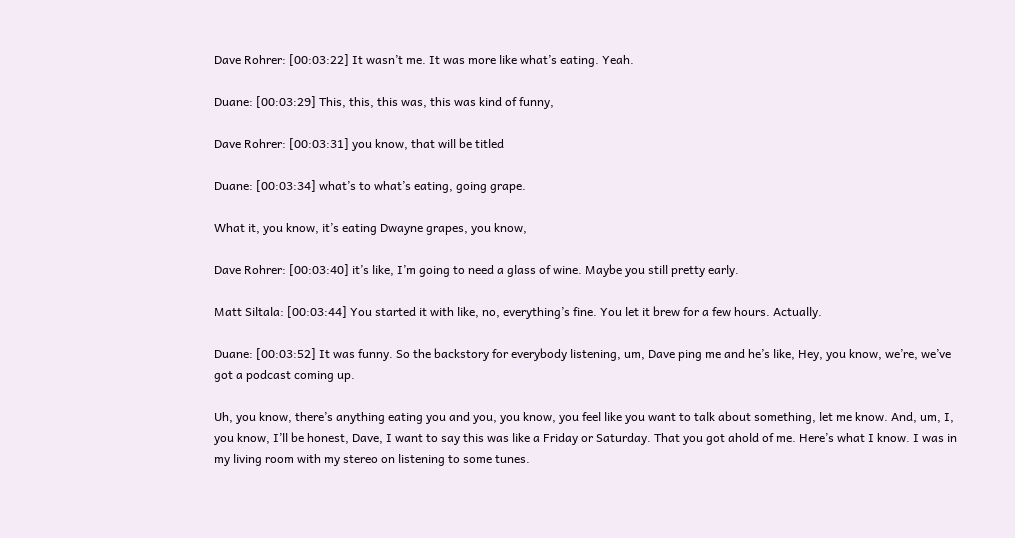Dave Rohrer: [00:03:22] It wasn’t me. It was more like what’s eating. Yeah.

Duane: [00:03:29] This, this, this was, this was kind of funny,

Dave Rohrer: [00:03:31] you know, that will be titled

Duane: [00:03:34] what’s to what’s eating, going grape.

What it, you know, it’s eating Dwayne grapes, you know,

Dave Rohrer: [00:03:40] it’s like, I’m going to need a glass of wine. Maybe you still pretty early.

Matt Siltala: [00:03:44] You started it with like, no, everything’s fine. You let it brew for a few hours. Actually.

Duane: [00:03:52] It was funny. So the backstory for everybody listening, um, Dave ping me and he’s like, Hey, you know, we’re, we’ve got a podcast coming up.

Uh, you know, there’s anything eating you and you, you know, you feel like you want to talk about something, let me know. And, um, I, you know, I’ll be honest, Dave, I want to say this was like a Friday or Saturday. That you got ahold of me. Here’s what I know. I was in my living room with my stereo on listening to some tunes.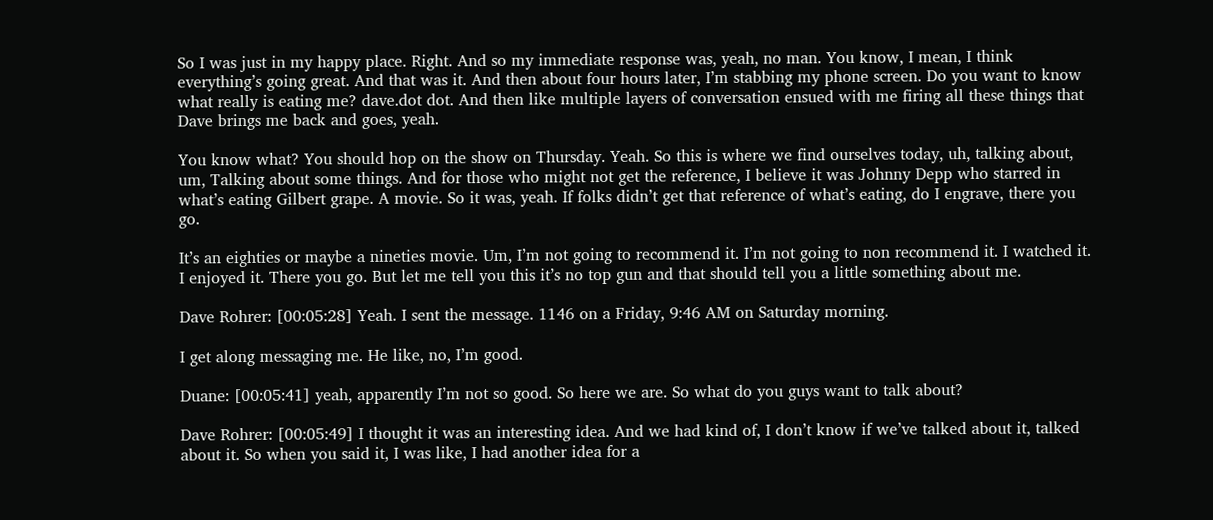So I was just in my happy place. Right. And so my immediate response was, yeah, no man. You know, I mean, I think everything’s going great. And that was it. And then about four hours later, I’m stabbing my phone screen. Do you want to know what really is eating me? dave.dot dot. And then like multiple layers of conversation ensued with me firing all these things that Dave brings me back and goes, yeah.

You know what? You should hop on the show on Thursday. Yeah. So this is where we find ourselves today, uh, talking about, um, Talking about some things. And for those who might not get the reference, I believe it was Johnny Depp who starred in what’s eating Gilbert grape. A movie. So it was, yeah. If folks didn’t get that reference of what’s eating, do I engrave, there you go.

It’s an eighties or maybe a nineties movie. Um, I’m not going to recommend it. I’m not going to non recommend it. I watched it. I enjoyed it. There you go. But let me tell you this it’s no top gun and that should tell you a little something about me.

Dave Rohrer: [00:05:28] Yeah. I sent the message. 1146 on a Friday, 9:46 AM on Saturday morning.

I get along messaging me. He like, no, I’m good.

Duane: [00:05:41] yeah, apparently I’m not so good. So here we are. So what do you guys want to talk about?

Dave Rohrer: [00:05:49] I thought it was an interesting idea. And we had kind of, I don’t know if we’ve talked about it, talked about it. So when you said it, I was like, I had another idea for a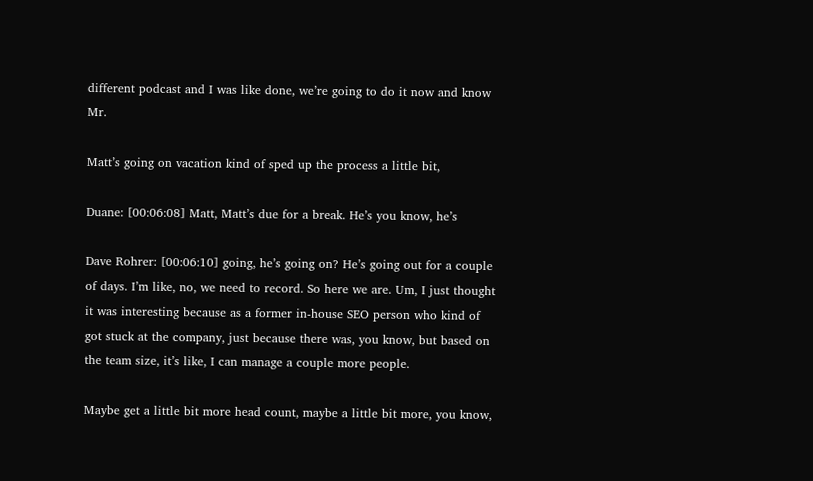different podcast and I was like done, we’re going to do it now and know Mr.

Matt’s going on vacation kind of sped up the process a little bit,

Duane: [00:06:08] Matt, Matt’s due for a break. He’s you know, he’s

Dave Rohrer: [00:06:10] going, he’s going on? He’s going out for a couple of days. I’m like, no, we need to record. So here we are. Um, I just thought it was interesting because as a former in-house SEO person who kind of got stuck at the company, just because there was, you know, but based on the team size, it’s like, I can manage a couple more people.

Maybe get a little bit more head count, maybe a little bit more, you know,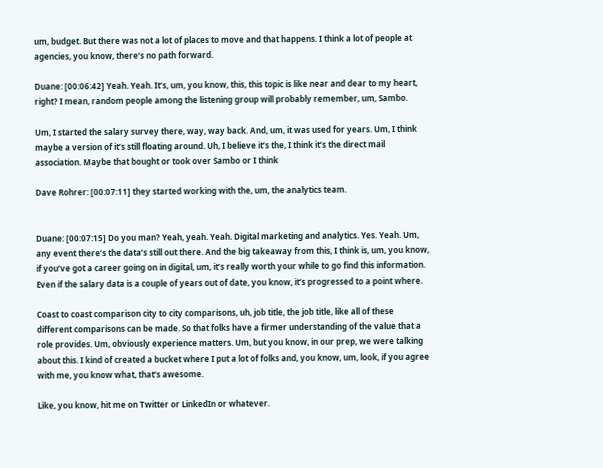um, budget. But there was not a lot of places to move and that happens. I think a lot of people at agencies, you know, there’s no path forward.

Duane: [00:06:42] Yeah. Yeah. It’s, um, you know, this, this topic is like near and dear to my heart, right? I mean, random people among the listening group will probably remember, um, Sambo.

Um, I started the salary survey there, way, way back. And, um, it was used for years. Um, I think maybe a version of it’s still floating around. Uh, I believe it’s the, I think it’s the direct mail association. Maybe that bought or took over Sambo or I think

Dave Rohrer: [00:07:11] they started working with the, um, the analytics team.


Duane: [00:07:15] Do you man? Yeah, yeah. Yeah. Digital marketing and analytics. Yes. Yeah. Um, any event there’s the data’s still out there. And the big takeaway from this, I think is, um, you know, if you’ve got a career going on in digital, um, it’s really worth your while to go find this information. Even if the salary data is a couple of years out of date, you know, it’s progressed to a point where.

Coast to coast comparison city to city comparisons, uh, job title, the job title, like all of these different comparisons can be made. So that folks have a firmer understanding of the value that a role provides. Um, obviously experience matters. Um, but you know, in our prep, we were talking about this. I kind of created a bucket where I put a lot of folks and, you know, um, look, if you agree with me, you know what, that’s awesome.

Like, you know, hit me on Twitter or LinkedIn or whatever.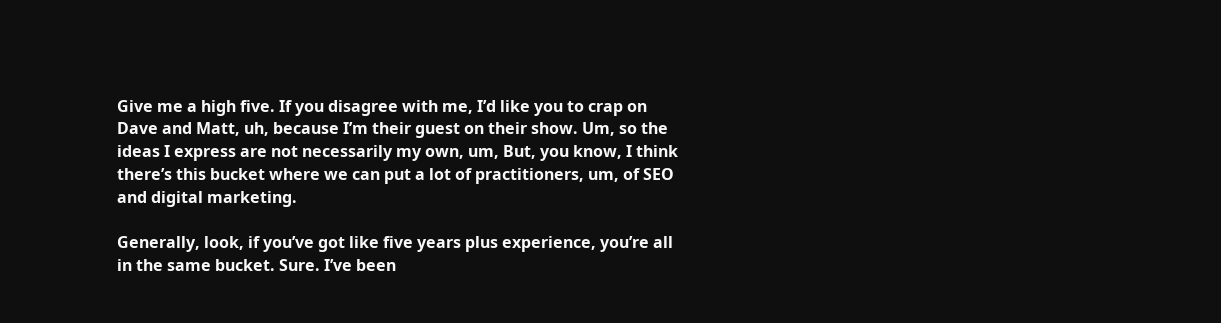Give me a high five. If you disagree with me, I’d like you to crap on Dave and Matt, uh, because I’m their guest on their show. Um, so the ideas I express are not necessarily my own, um, But, you know, I think there’s this bucket where we can put a lot of practitioners, um, of SEO and digital marketing.

Generally, look, if you’ve got like five years plus experience, you’re all in the same bucket. Sure. I’ve been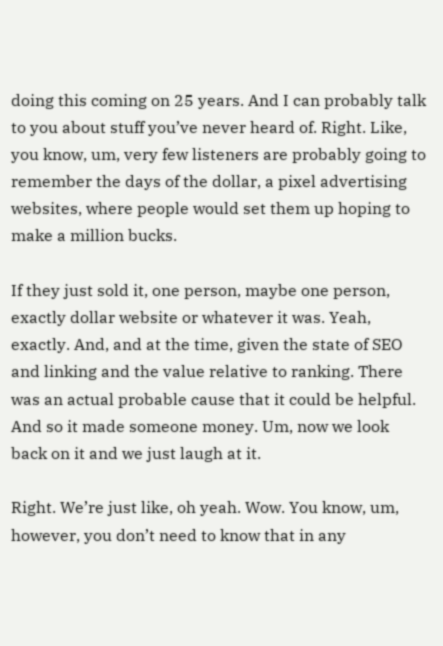doing this coming on 25 years. And I can probably talk to you about stuff you’ve never heard of. Right. Like, you know, um, very few listeners are probably going to remember the days of the dollar, a pixel advertising websites, where people would set them up hoping to make a million bucks.

If they just sold it, one person, maybe one person, exactly dollar website or whatever it was. Yeah, exactly. And, and at the time, given the state of SEO and linking and the value relative to ranking. There was an actual probable cause that it could be helpful. And so it made someone money. Um, now we look back on it and we just laugh at it.

Right. We’re just like, oh yeah. Wow. You know, um, however, you don’t need to know that in any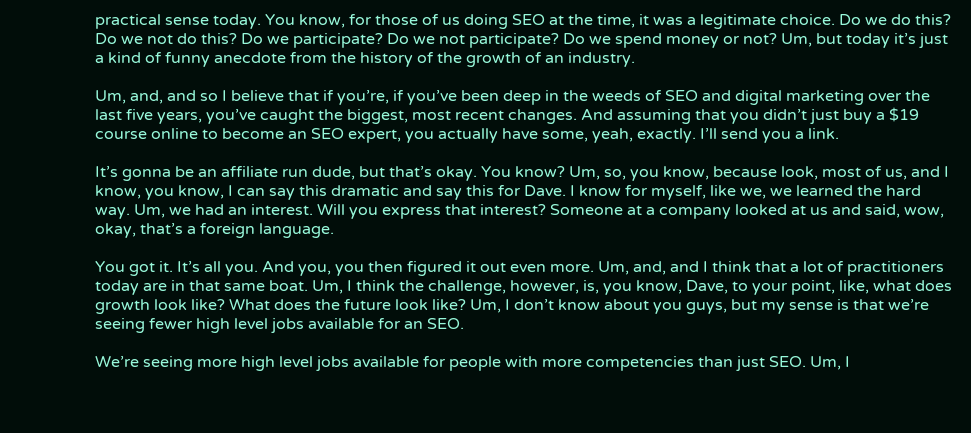practical sense today. You know, for those of us doing SEO at the time, it was a legitimate choice. Do we do this? Do we not do this? Do we participate? Do we not participate? Do we spend money or not? Um, but today it’s just a kind of funny anecdote from the history of the growth of an industry.

Um, and, and so I believe that if you’re, if you’ve been deep in the weeds of SEO and digital marketing over the last five years, you’ve caught the biggest, most recent changes. And assuming that you didn’t just buy a $19 course online to become an SEO expert, you actually have some, yeah, exactly. I’ll send you a link.

It’s gonna be an affiliate run dude, but that’s okay. You know? Um, so, you know, because look, most of us, and I know, you know, I can say this dramatic and say this for Dave. I know for myself, like we, we learned the hard way. Um, we had an interest. Will you express that interest? Someone at a company looked at us and said, wow, okay, that’s a foreign language.

You got it. It’s all you. And you, you then figured it out even more. Um, and, and I think that a lot of practitioners today are in that same boat. Um, I think the challenge, however, is, you know, Dave, to your point, like, what does growth look like? What does the future look like? Um, I don’t know about you guys, but my sense is that we’re seeing fewer high level jobs available for an SEO.

We’re seeing more high level jobs available for people with more competencies than just SEO. Um, I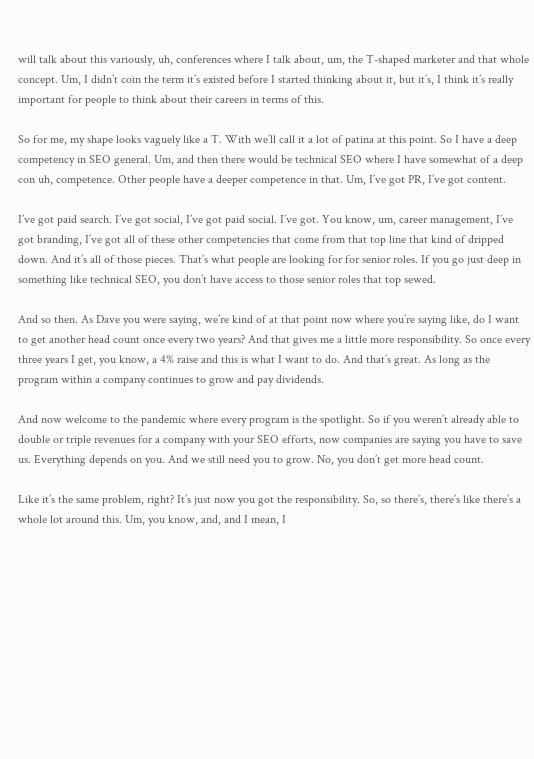will talk about this variously, uh, conferences where I talk about, um, the T-shaped marketer and that whole concept. Um, I didn’t coin the term it’s existed before I started thinking about it, but it’s, I think it’s really important for people to think about their careers in terms of this.

So for me, my shape looks vaguely like a T. With we’ll call it a lot of patina at this point. So I have a deep competency in SEO general. Um, and then there would be technical SEO where I have somewhat of a deep con uh, competence. Other people have a deeper competence in that. Um, I’ve got PR, I’ve got content.

I’ve got paid search. I’ve got social, I’ve got paid social. I’ve got. You know, um, career management, I’ve got branding, I’ve got all of these other competencies that come from that top line that kind of dripped down. And it’s all of those pieces. That’s what people are looking for for senior roles. If you go just deep in something like technical SEO, you don’t have access to those senior roles that top sewed.

And so then. As Dave you were saying, we’re kind of at that point now where you’re saying like, do I want to get another head count once every two years? And that gives me a little more responsibility. So once every three years I get, you know, a 4% raise and this is what I want to do. And that’s great. As long as the program within a company continues to grow and pay dividends.

And now welcome to the pandemic where every program is the spotlight. So if you weren’t already able to double or triple revenues for a company with your SEO efforts, now companies are saying you have to save us. Everything depends on you. And we still need you to grow. No, you don’t get more head count.

Like it’s the same problem, right? It’s just now you got the responsibility. So, so there’s, there’s like there’s a whole lot around this. Um, you know, and, and I mean, I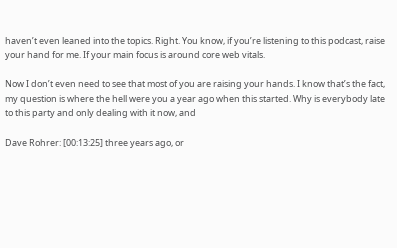haven’t even leaned into the topics. Right. You know, if you’re listening to this podcast, raise your hand for me. If your main focus is around core web vitals.

Now I don’t even need to see that most of you are raising your hands. I know that’s the fact, my question is where the hell were you a year ago when this started. Why is everybody late to this party and only dealing with it now, and

Dave Rohrer: [00:13:25] three years ago, or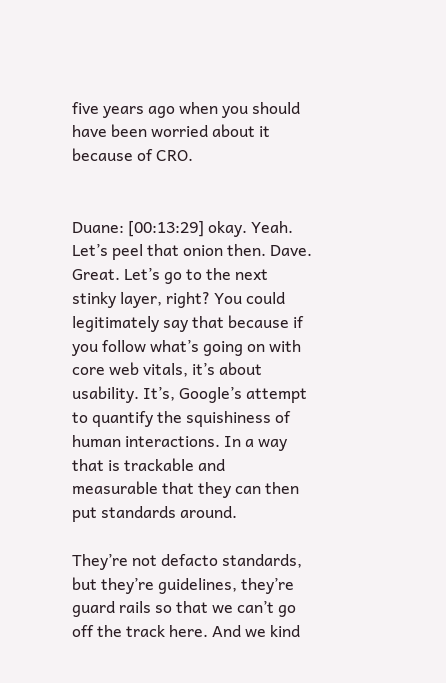five years ago when you should have been worried about it because of CRO.


Duane: [00:13:29] okay. Yeah. Let’s peel that onion then. Dave. Great. Let’s go to the next stinky layer, right? You could legitimately say that because if you follow what’s going on with core web vitals, it’s about usability. It’s, Google’s attempt to quantify the squishiness of human interactions. In a way that is trackable and measurable that they can then put standards around.

They’re not defacto standards, but they’re guidelines, they’re guard rails so that we can’t go off the track here. And we kind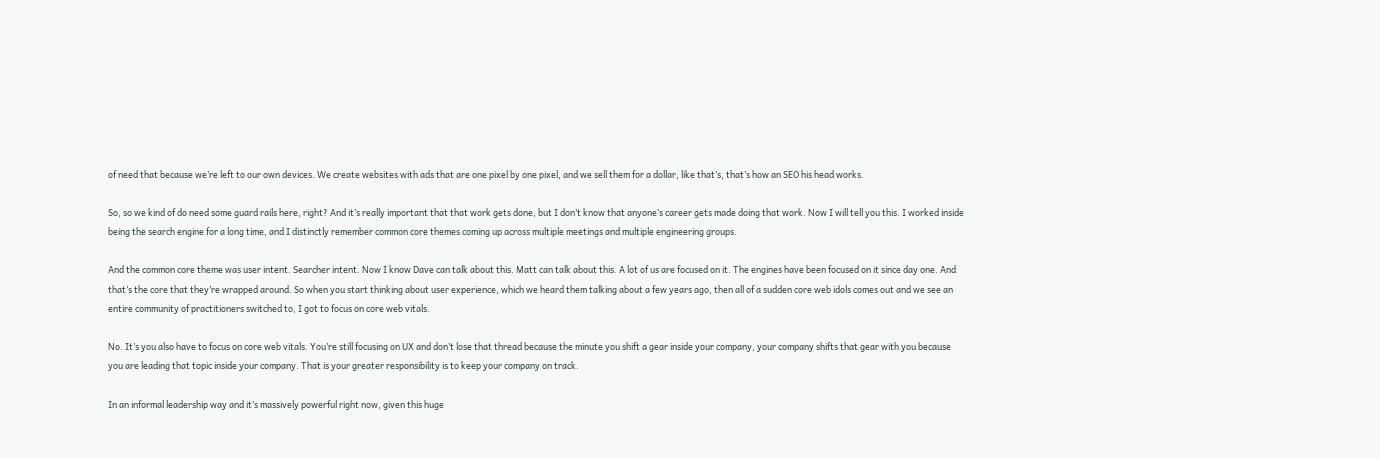of need that because we’re left to our own devices. We create websites with ads that are one pixel by one pixel, and we sell them for a dollar, like that’s, that’s how an SEO his head works.

So, so we kind of do need some guard rails here, right? And it’s really important that that work gets done, but I don’t know that anyone’s career gets made doing that work. Now I will tell you this. I worked inside being the search engine for a long time, and I distinctly remember common core themes coming up across multiple meetings and multiple engineering groups.

And the common core theme was user intent. Searcher intent. Now I know Dave can talk about this. Matt can talk about this. A lot of us are focused on it. The engines have been focused on it since day one. And that’s the core that they’re wrapped around. So when you start thinking about user experience, which we heard them talking about a few years ago, then all of a sudden core web idols comes out and we see an entire community of practitioners switched to, I got to focus on core web vitals.

No. It’s you also have to focus on core web vitals. You’re still focusing on UX and don’t lose that thread because the minute you shift a gear inside your company, your company shifts that gear with you because you are leading that topic inside your company. That is your greater responsibility is to keep your company on track.

In an informal leadership way and it’s massively powerful right now, given this huge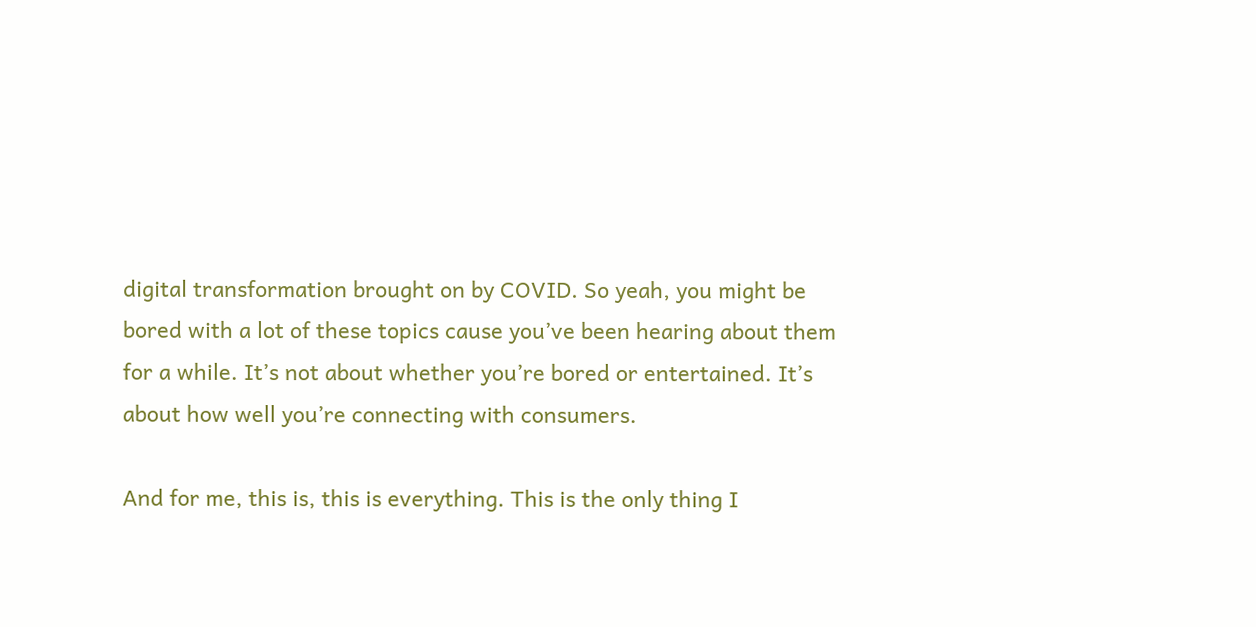digital transformation brought on by COVID. So yeah, you might be bored with a lot of these topics cause you’ve been hearing about them for a while. It’s not about whether you’re bored or entertained. It’s about how well you’re connecting with consumers.

And for me, this is, this is everything. This is the only thing I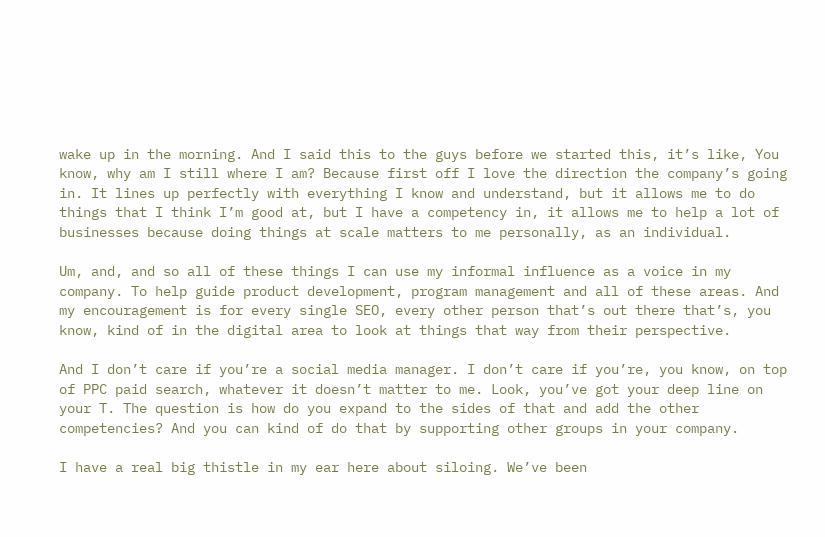wake up in the morning. And I said this to the guys before we started this, it’s like, You know, why am I still where I am? Because first off I love the direction the company’s going in. It lines up perfectly with everything I know and understand, but it allows me to do things that I think I’m good at, but I have a competency in, it allows me to help a lot of businesses because doing things at scale matters to me personally, as an individual.

Um, and, and so all of these things I can use my informal influence as a voice in my company. To help guide product development, program management and all of these areas. And my encouragement is for every single SEO, every other person that’s out there that’s, you know, kind of in the digital area to look at things that way from their perspective.

And I don’t care if you’re a social media manager. I don’t care if you’re, you know, on top of PPC paid search, whatever it doesn’t matter to me. Look, you’ve got your deep line on your T. The question is how do you expand to the sides of that and add the other competencies? And you can kind of do that by supporting other groups in your company.

I have a real big thistle in my ear here about siloing. We’ve been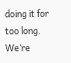doing it for too long. We’re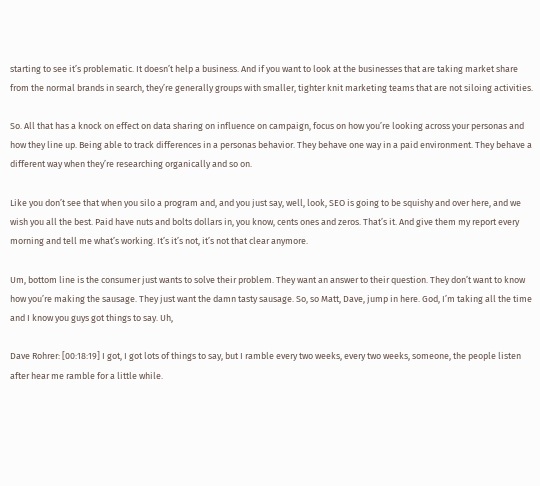starting to see it’s problematic. It doesn’t help a business. And if you want to look at the businesses that are taking market share from the normal brands in search, they’re generally groups with smaller, tighter knit marketing teams that are not siloing activities.

So. All that has a knock on effect on data sharing on influence on campaign, focus on how you’re looking across your personas and how they line up. Being able to track differences in a personas behavior. They behave one way in a paid environment. They behave a different way when they’re researching organically and so on.

Like you don’t see that when you silo a program and, and you just say, well, look, SEO is going to be squishy and over here, and we wish you all the best. Paid have nuts and bolts dollars in, you know, cents ones and zeros. That’s it. And give them my report every morning and tell me what’s working. It’s it’s not, it’s not that clear anymore.

Um, bottom line is the consumer just wants to solve their problem. They want an answer to their question. They don’t want to know how you’re making the sausage. They just want the damn tasty sausage. So, so Matt, Dave, jump in here. God, I’m taking all the time and I know you guys got things to say. Uh,

Dave Rohrer: [00:18:19] I got, I got lots of things to say, but I ramble every two weeks, every two weeks, someone, the people listen after hear me ramble for a little while.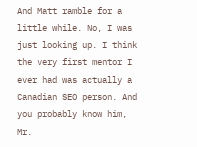And Matt ramble for a little while. No, I was just looking up. I think the very first mentor I ever had was actually a Canadian SEO person. And you probably know him, Mr.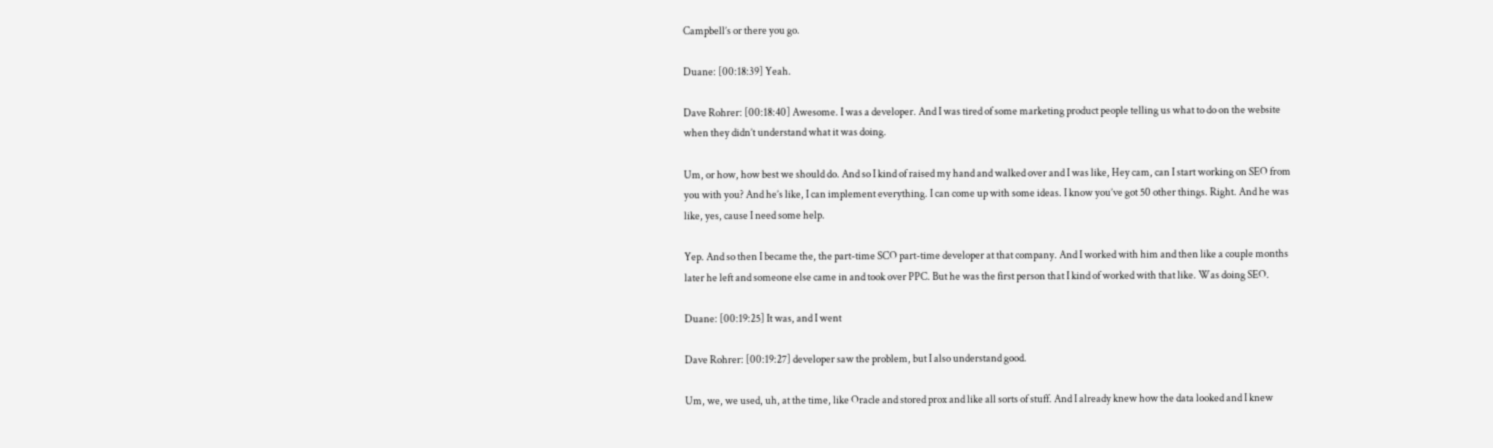Campbell’s or there you go.

Duane: [00:18:39] Yeah.

Dave Rohrer: [00:18:40] Awesome. I was a developer. And I was tired of some marketing product people telling us what to do on the website when they didn’t understand what it was doing.

Um, or how, how best we should do. And so I kind of raised my hand and walked over and I was like, Hey cam, can I start working on SEO from you with you? And he’s like, I can implement everything. I can come up with some ideas. I know you’ve got 50 other things. Right. And he was like, yes, cause I need some help.

Yep. And so then I became the, the part-time SCO part-time developer at that company. And I worked with him and then like a couple months later he left and someone else came in and took over PPC. But he was the first person that I kind of worked with that like. Was doing SEO.

Duane: [00:19:25] It was, and I went

Dave Rohrer: [00:19:27] developer saw the problem, but I also understand good.

Um, we, we used, uh, at the time, like Oracle and stored prox and like all sorts of stuff. And I already knew how the data looked and I knew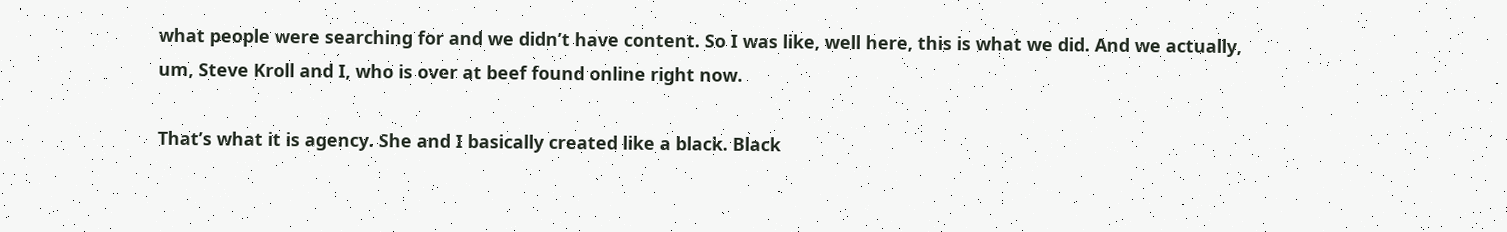what people were searching for and we didn’t have content. So I was like, well here, this is what we did. And we actually, um, Steve Kroll and I, who is over at beef found online right now.

That’s what it is agency. She and I basically created like a black. Black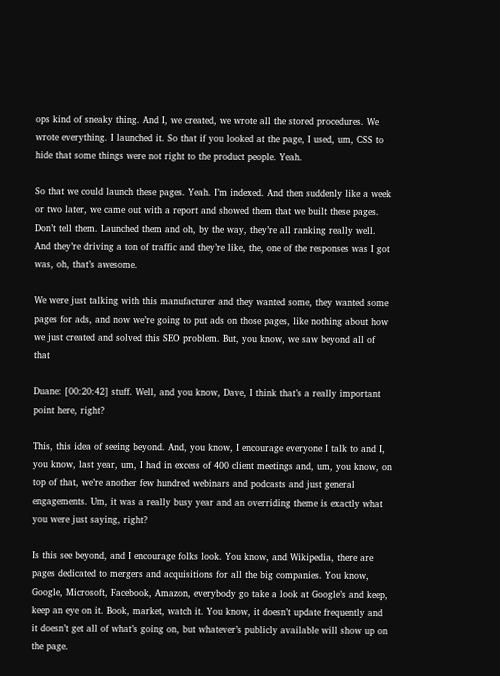ops kind of sneaky thing. And I, we created, we wrote all the stored procedures. We wrote everything. I launched it. So that if you looked at the page, I used, um, CSS to hide that some things were not right to the product people. Yeah.

So that we could launch these pages. Yeah. I’m indexed. And then suddenly like a week or two later, we came out with a report and showed them that we built these pages. Don’t tell them. Launched them and oh, by the way, they’re all ranking really well. And they’re driving a ton of traffic and they’re like, the, one of the responses was I got was, oh, that’s awesome.

We were just talking with this manufacturer and they wanted some, they wanted some pages for ads, and now we’re going to put ads on those pages, like nothing about how we just created and solved this SEO problem. But, you know, we saw beyond all of that

Duane: [00:20:42] stuff. Well, and you know, Dave, I think that’s a really important point here, right?

This, this idea of seeing beyond. And, you know, I encourage everyone I talk to and I, you know, last year, um, I had in excess of 400 client meetings and, um, you know, on top of that, we’re another few hundred webinars and podcasts and just general engagements. Um, it was a really busy year and an overriding theme is exactly what you were just saying, right?

Is this see beyond, and I encourage folks look. You know, and Wikipedia, there are pages dedicated to mergers and acquisitions for all the big companies. You know, Google, Microsoft, Facebook, Amazon, everybody go take a look at Google’s and keep, keep an eye on it. Book, market, watch it. You know, it doesn’t update frequently and it doesn’t get all of what’s going on, but whatever’s publicly available will show up on the page.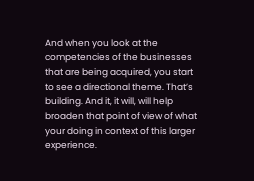And when you look at the competencies of the businesses that are being acquired, you start to see a directional theme. That’s building. And it, it will, will help broaden that point of view of what your doing in context of this larger experience.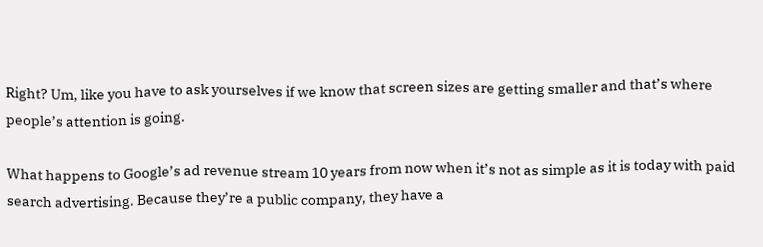Right? Um, like you have to ask yourselves if we know that screen sizes are getting smaller and that’s where people’s attention is going.

What happens to Google’s ad revenue stream 10 years from now when it’s not as simple as it is today with paid search advertising. Because they’re a public company, they have a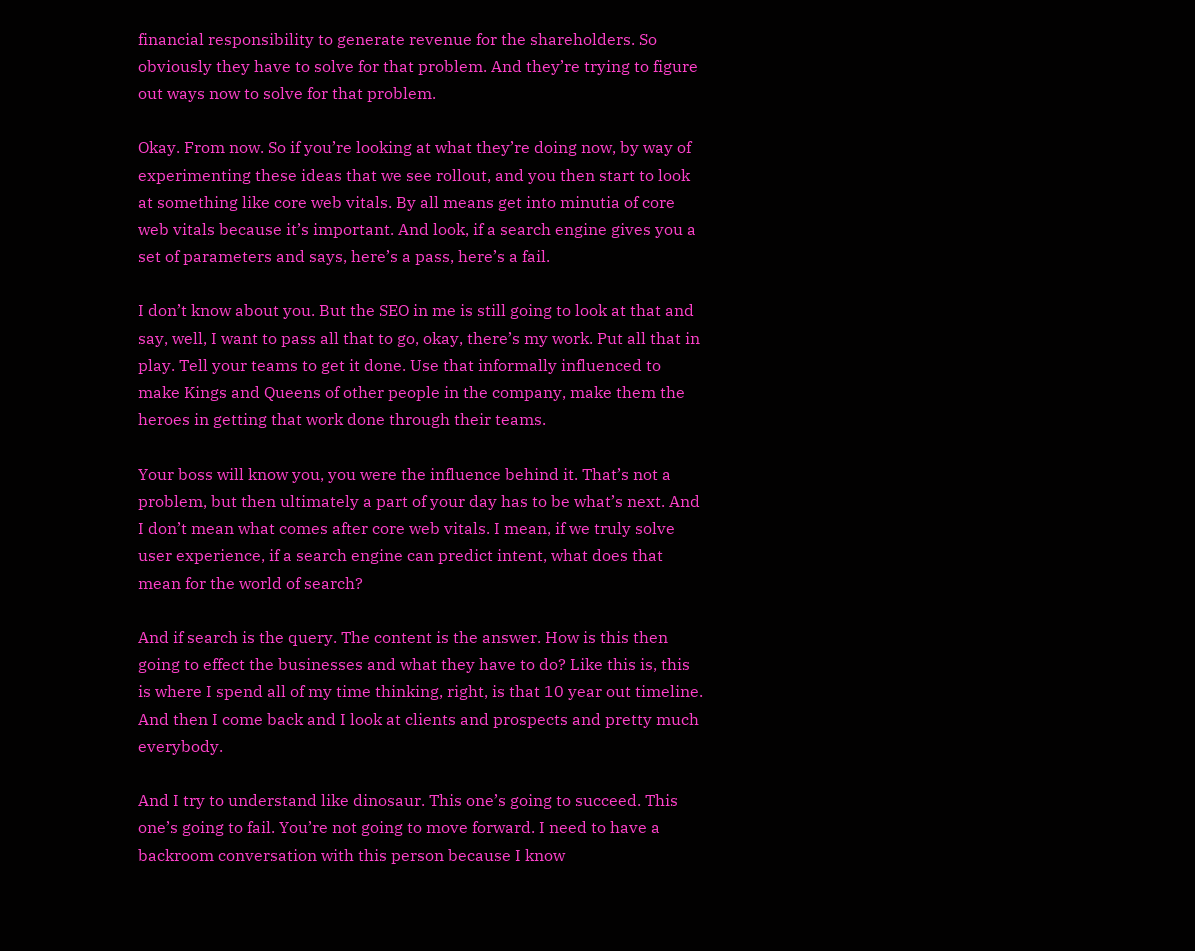financial responsibility to generate revenue for the shareholders. So obviously they have to solve for that problem. And they’re trying to figure out ways now to solve for that problem.

Okay. From now. So if you’re looking at what they’re doing now, by way of experimenting these ideas that we see rollout, and you then start to look at something like core web vitals. By all means get into minutia of core web vitals because it’s important. And look, if a search engine gives you a set of parameters and says, here’s a pass, here’s a fail.

I don’t know about you. But the SEO in me is still going to look at that and say, well, I want to pass all that to go, okay, there’s my work. Put all that in play. Tell your teams to get it done. Use that informally influenced to make Kings and Queens of other people in the company, make them the heroes in getting that work done through their teams.

Your boss will know you, you were the influence behind it. That’s not a problem, but then ultimately a part of your day has to be what’s next. And I don’t mean what comes after core web vitals. I mean, if we truly solve user experience, if a search engine can predict intent, what does that mean for the world of search?

And if search is the query. The content is the answer. How is this then going to effect the businesses and what they have to do? Like this is, this is where I spend all of my time thinking, right, is that 10 year out timeline. And then I come back and I look at clients and prospects and pretty much everybody.

And I try to understand like dinosaur. This one’s going to succeed. This one’s going to fail. You’re not going to move forward. I need to have a backroom conversation with this person because I know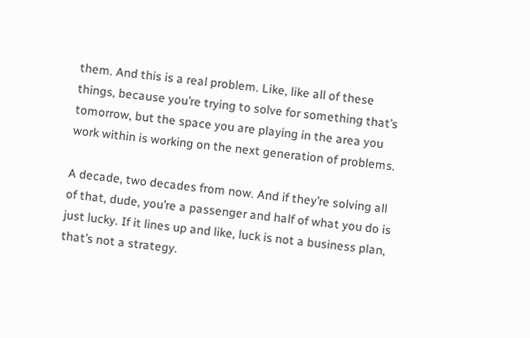them. And this is a real problem. Like, like all of these things, because you’re trying to solve for something that’s tomorrow, but the space you are playing in the area you work within is working on the next generation of problems.

A decade, two decades from now. And if they’re solving all of that, dude, you’re a passenger and half of what you do is just lucky. If it lines up and like, luck is not a business plan, that’s not a strategy.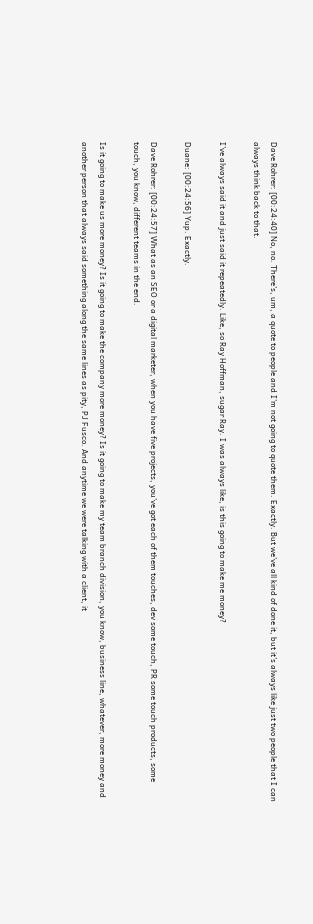Dave Rohrer: [00:24:40] No, no. There’s, um, a quote to people and I’m not going to quote them. Exactly. But we’ve all kind of done it, but it’s always like just two people that I can always think back to that.

I’ve always said it and just said it repeatedly. Like, so Ray Hoffman, sugar Ray. I was always like, is this going to make me money?

Duane: [00:24:56] Yup. Exactly.

Dave Rohrer: [00:24:57] What as an SEO or a digital marketer, when you have five projects, you’ve got each of them touches, dev some touch, PR some touch products, some touch, you know, different teams in the end.

Is it going to make us more money? Is it going to make the company more money? Is it going to make my team branch division, you know, business line, whatever, more money and another person that always said something along the same lines as pity, PJ Fusco. And anytime we were talking with a client, it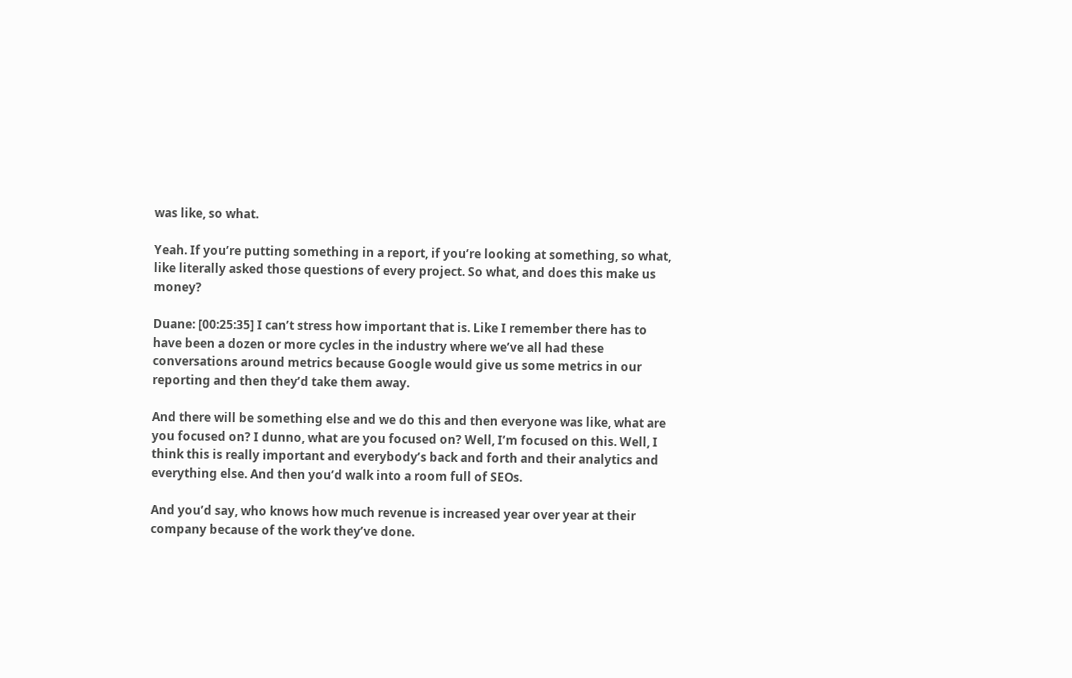was like, so what.

Yeah. If you’re putting something in a report, if you’re looking at something, so what, like literally asked those questions of every project. So what, and does this make us money?

Duane: [00:25:35] I can’t stress how important that is. Like I remember there has to have been a dozen or more cycles in the industry where we’ve all had these conversations around metrics because Google would give us some metrics in our reporting and then they’d take them away.

And there will be something else and we do this and then everyone was like, what are you focused on? I dunno, what are you focused on? Well, I’m focused on this. Well, I think this is really important and everybody’s back and forth and their analytics and everything else. And then you’d walk into a room full of SEOs.

And you’d say, who knows how much revenue is increased year over year at their company because of the work they’ve done.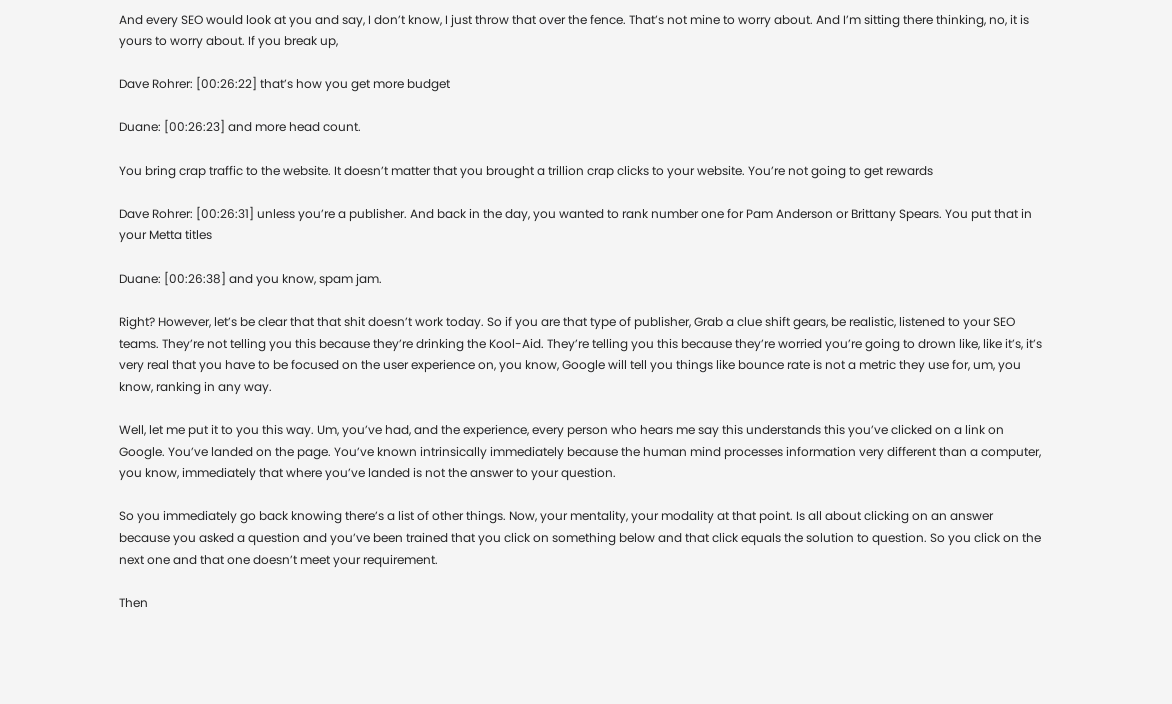And every SEO would look at you and say, I don’t know, I just throw that over the fence. That’s not mine to worry about. And I’m sitting there thinking, no, it is yours to worry about. If you break up,

Dave Rohrer: [00:26:22] that’s how you get more budget

Duane: [00:26:23] and more head count.

You bring crap traffic to the website. It doesn’t matter that you brought a trillion crap clicks to your website. You’re not going to get rewards

Dave Rohrer: [00:26:31] unless you’re a publisher. And back in the day, you wanted to rank number one for Pam Anderson or Brittany Spears. You put that in your Metta titles

Duane: [00:26:38] and you know, spam jam.

Right? However, let’s be clear that that shit doesn’t work today. So if you are that type of publisher, Grab a clue shift gears, be realistic, listened to your SEO teams. They’re not telling you this because they’re drinking the Kool-Aid. They’re telling you this because they’re worried you’re going to drown like, like it’s, it’s very real that you have to be focused on the user experience on, you know, Google will tell you things like bounce rate is not a metric they use for, um, you know, ranking in any way.

Well, let me put it to you this way. Um, you’ve had, and the experience, every person who hears me say this understands this you’ve clicked on a link on Google. You’ve landed on the page. You’ve known intrinsically immediately because the human mind processes information very different than a computer, you know, immediately that where you’ve landed is not the answer to your question.

So you immediately go back knowing there’s a list of other things. Now, your mentality, your modality at that point. Is all about clicking on an answer because you asked a question and you’ve been trained that you click on something below and that click equals the solution to question. So you click on the next one and that one doesn’t meet your requirement.

Then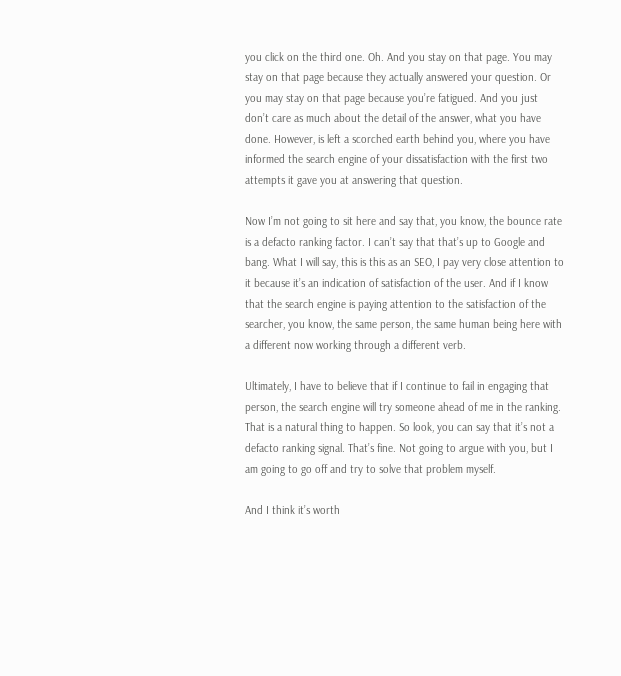you click on the third one. Oh. And you stay on that page. You may stay on that page because they actually answered your question. Or you may stay on that page because you’re fatigued. And you just don’t care as much about the detail of the answer, what you have done. However, is left a scorched earth behind you, where you have informed the search engine of your dissatisfaction with the first two attempts it gave you at answering that question.

Now I’m not going to sit here and say that, you know, the bounce rate is a defacto ranking factor. I can’t say that that’s up to Google and bang. What I will say, this is this as an SEO, I pay very close attention to it because it’s an indication of satisfaction of the user. And if I know that the search engine is paying attention to the satisfaction of the searcher, you know, the same person, the same human being here with a different now working through a different verb.

Ultimately, I have to believe that if I continue to fail in engaging that person, the search engine will try someone ahead of me in the ranking. That is a natural thing to happen. So look, you can say that it’s not a defacto ranking signal. That’s fine. Not going to argue with you, but I am going to go off and try to solve that problem myself.

And I think it’s worth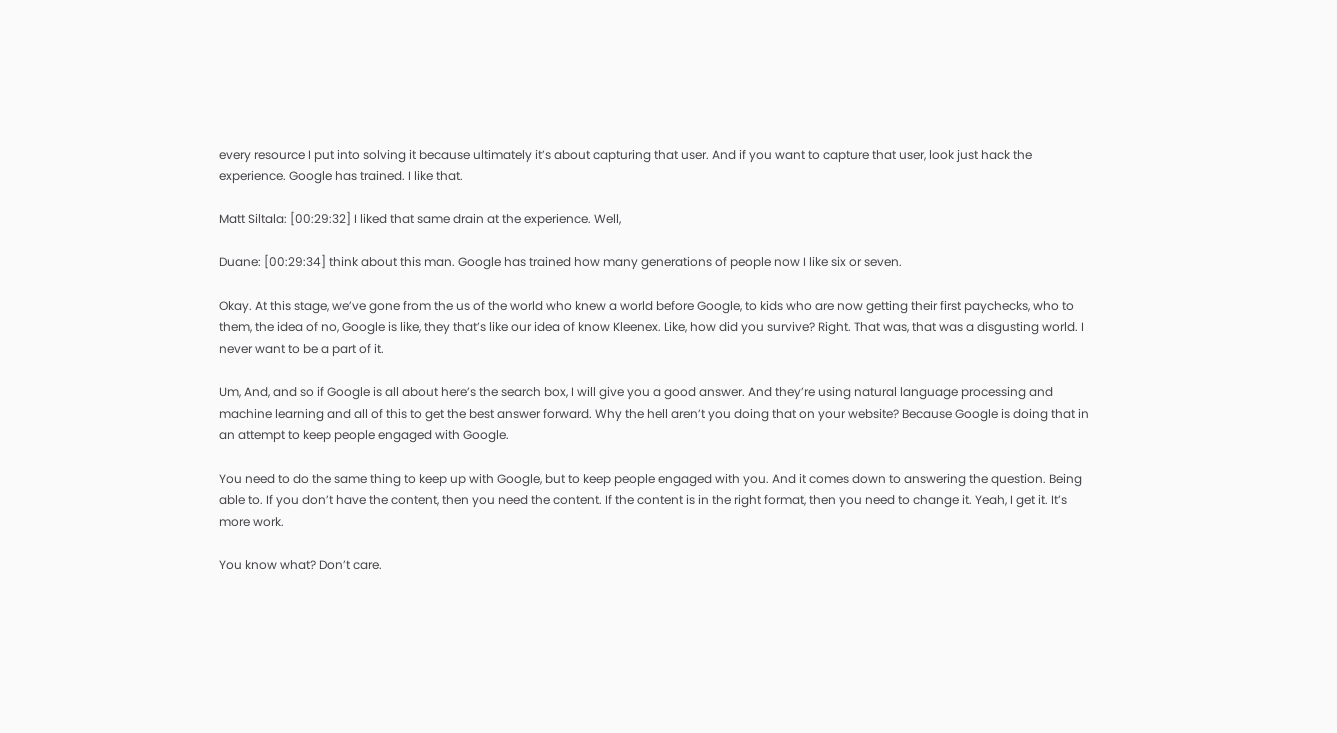every resource I put into solving it because ultimately it’s about capturing that user. And if you want to capture that user, look just hack the experience. Google has trained. I like that.

Matt Siltala: [00:29:32] I liked that same drain at the experience. Well,

Duane: [00:29:34] think about this man. Google has trained how many generations of people now I like six or seven.

Okay. At this stage, we’ve gone from the us of the world who knew a world before Google, to kids who are now getting their first paychecks, who to them, the idea of no, Google is like, they that’s like our idea of know Kleenex. Like, how did you survive? Right. That was, that was a disgusting world. I never want to be a part of it.

Um, And, and so if Google is all about here’s the search box, I will give you a good answer. And they’re using natural language processing and machine learning and all of this to get the best answer forward. Why the hell aren’t you doing that on your website? Because Google is doing that in an attempt to keep people engaged with Google.

You need to do the same thing to keep up with Google, but to keep people engaged with you. And it comes down to answering the question. Being able to. If you don’t have the content, then you need the content. If the content is in the right format, then you need to change it. Yeah, I get it. It’s more work.

You know what? Don’t care.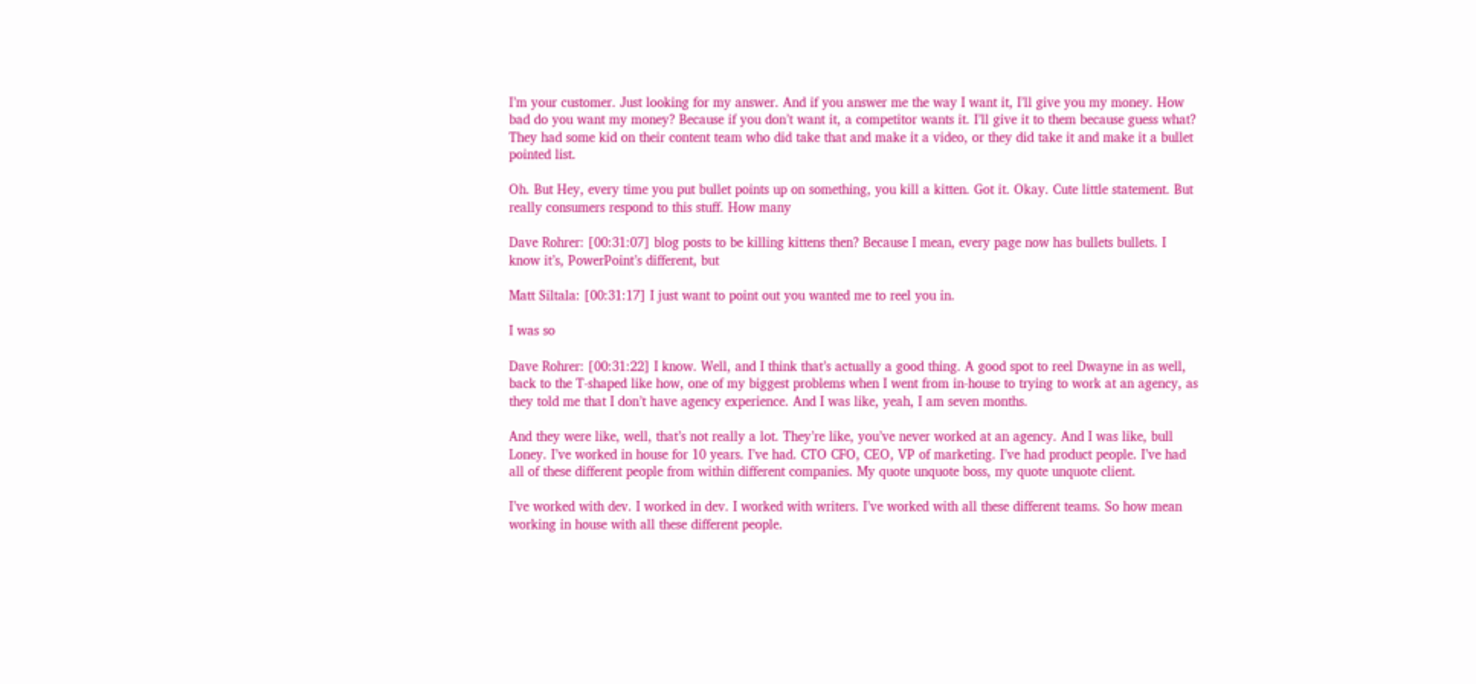I’m your customer. Just looking for my answer. And if you answer me the way I want it, I’ll give you my money. How bad do you want my money? Because if you don’t want it, a competitor wants it. I’ll give it to them because guess what? They had some kid on their content team who did take that and make it a video, or they did take it and make it a bullet pointed list.

Oh. But Hey, every time you put bullet points up on something, you kill a kitten. Got it. Okay. Cute little statement. But really consumers respond to this stuff. How many

Dave Rohrer: [00:31:07] blog posts to be killing kittens then? Because I mean, every page now has bullets bullets. I know it’s, PowerPoint’s different, but

Matt Siltala: [00:31:17] I just want to point out you wanted me to reel you in.

I was so

Dave Rohrer: [00:31:22] I know. Well, and I think that’s actually a good thing. A good spot to reel Dwayne in as well, back to the T-shaped like how, one of my biggest problems when I went from in-house to trying to work at an agency, as they told me that I don’t have agency experience. And I was like, yeah, I am seven months.

And they were like, well, that’s not really a lot. They’re like, you’ve never worked at an agency. And I was like, bull Loney. I’ve worked in house for 10 years. I’ve had. CTO CFO, CEO, VP of marketing. I’ve had product people. I’ve had all of these different people from within different companies. My quote unquote boss, my quote unquote client.

I’ve worked with dev. I worked in dev. I worked with writers. I’ve worked with all these different teams. So how mean working in house with all these different people.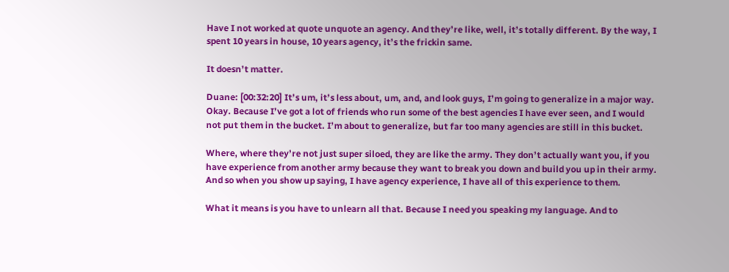Have I not worked at quote unquote an agency. And they’re like, well, it’s totally different. By the way, I spent 10 years in house, 10 years agency, it’s the frickin same.

It doesn’t matter.

Duane: [00:32:20] It’s um, it’s less about, um, and, and look guys, I’m going to generalize in a major way. Okay. Because I’ve got a lot of friends who run some of the best agencies I have ever seen, and I would not put them in the bucket. I’m about to generalize, but far too many agencies are still in this bucket.

Where, where they’re not just super siloed, they are like the army. They don’t actually want you, if you have experience from another army because they want to break you down and build you up in their army. And so when you show up saying, I have agency experience, I have all of this experience to them.

What it means is you have to unlearn all that. Because I need you speaking my language. And to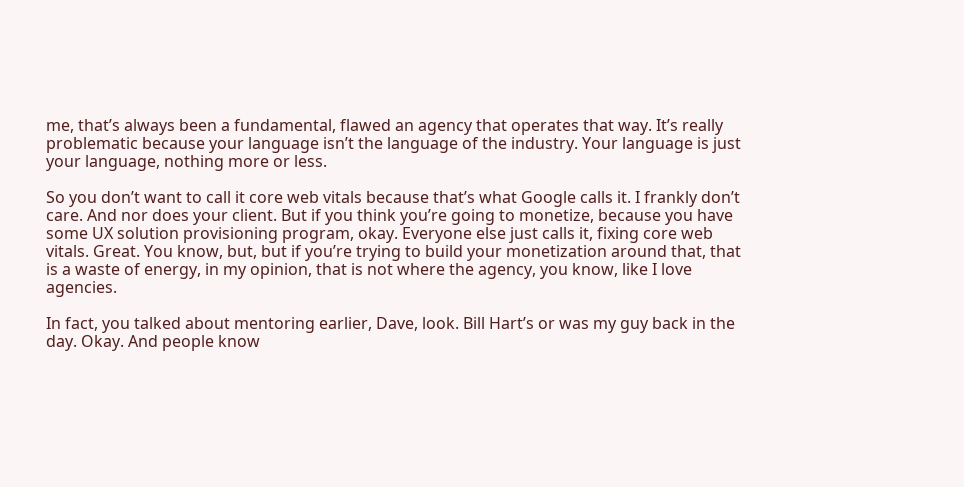me, that’s always been a fundamental, flawed an agency that operates that way. It’s really problematic because your language isn’t the language of the industry. Your language is just your language, nothing more or less.

So you don’t want to call it core web vitals because that’s what Google calls it. I frankly don’t care. And nor does your client. But if you think you’re going to monetize, because you have some UX solution provisioning program, okay. Everyone else just calls it, fixing core web vitals. Great. You know, but, but if you’re trying to build your monetization around that, that is a waste of energy, in my opinion, that is not where the agency, you know, like I love agencies.

In fact, you talked about mentoring earlier, Dave, look. Bill Hart’s or was my guy back in the day. Okay. And people know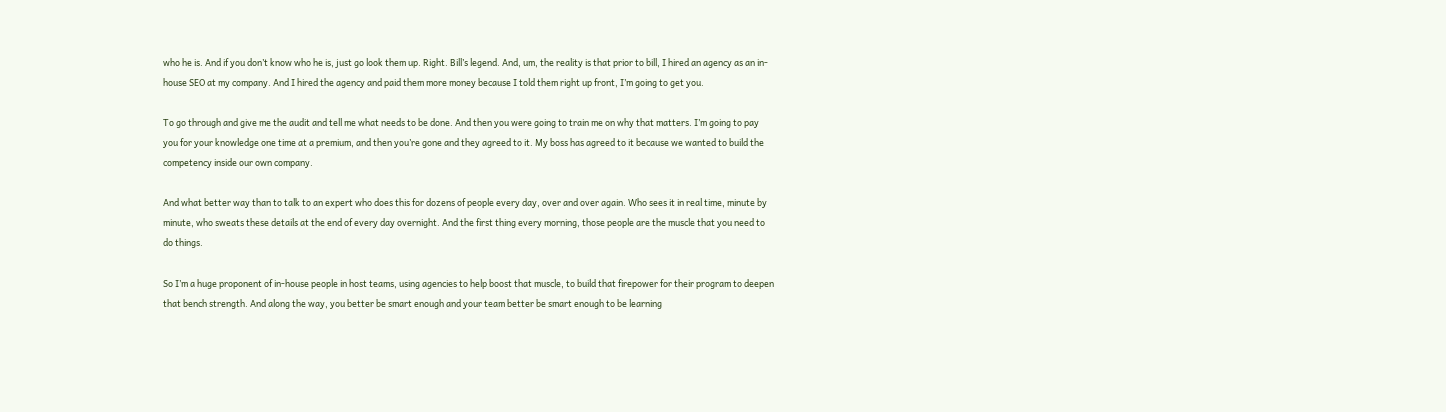who he is. And if you don’t know who he is, just go look them up. Right. Bill’s legend. And, um, the reality is that prior to bill, I hired an agency as an in-house SEO at my company. And I hired the agency and paid them more money because I told them right up front, I’m going to get you.

To go through and give me the audit and tell me what needs to be done. And then you were going to train me on why that matters. I’m going to pay you for your knowledge one time at a premium, and then you’re gone and they agreed to it. My boss has agreed to it because we wanted to build the competency inside our own company.

And what better way than to talk to an expert who does this for dozens of people every day, over and over again. Who sees it in real time, minute by minute, who sweats these details at the end of every day overnight. And the first thing every morning, those people are the muscle that you need to do things.

So I’m a huge proponent of in-house people in host teams, using agencies to help boost that muscle, to build that firepower for their program to deepen that bench strength. And along the way, you better be smart enough and your team better be smart enough to be learning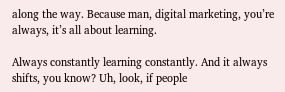along the way. Because man, digital marketing, you’re always, it’s all about learning.

Always constantly learning constantly. And it always shifts, you know? Uh, look, if people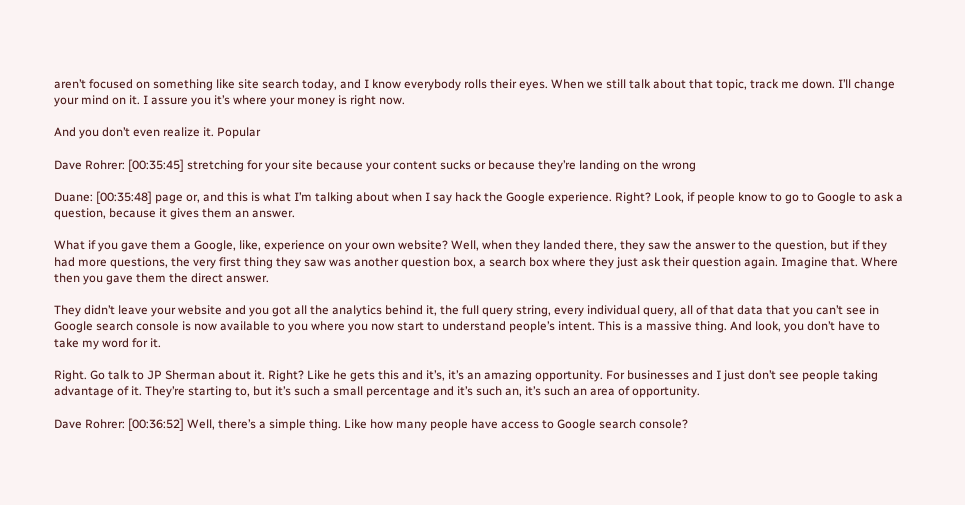aren’t focused on something like site search today, and I know everybody rolls their eyes. When we still talk about that topic, track me down. I’ll change your mind on it. I assure you it’s where your money is right now.

And you don’t even realize it. Popular

Dave Rohrer: [00:35:45] stretching for your site because your content sucks or because they’re landing on the wrong

Duane: [00:35:48] page or, and this is what I’m talking about when I say hack the Google experience. Right? Look, if people know to go to Google to ask a question, because it gives them an answer.

What if you gave them a Google, like, experience on your own website? Well, when they landed there, they saw the answer to the question, but if they had more questions, the very first thing they saw was another question box, a search box where they just ask their question again. Imagine that. Where then you gave them the direct answer.

They didn’t leave your website and you got all the analytics behind it, the full query string, every individual query, all of that data that you can’t see in Google search console is now available to you where you now start to understand people’s intent. This is a massive thing. And look, you don’t have to take my word for it.

Right. Go talk to JP Sherman about it. Right? Like he gets this and it’s, it’s an amazing opportunity. For businesses and I just don’t see people taking advantage of it. They’re starting to, but it’s such a small percentage and it’s such an, it’s such an area of opportunity.

Dave Rohrer: [00:36:52] Well, there’s a simple thing. Like how many people have access to Google search console?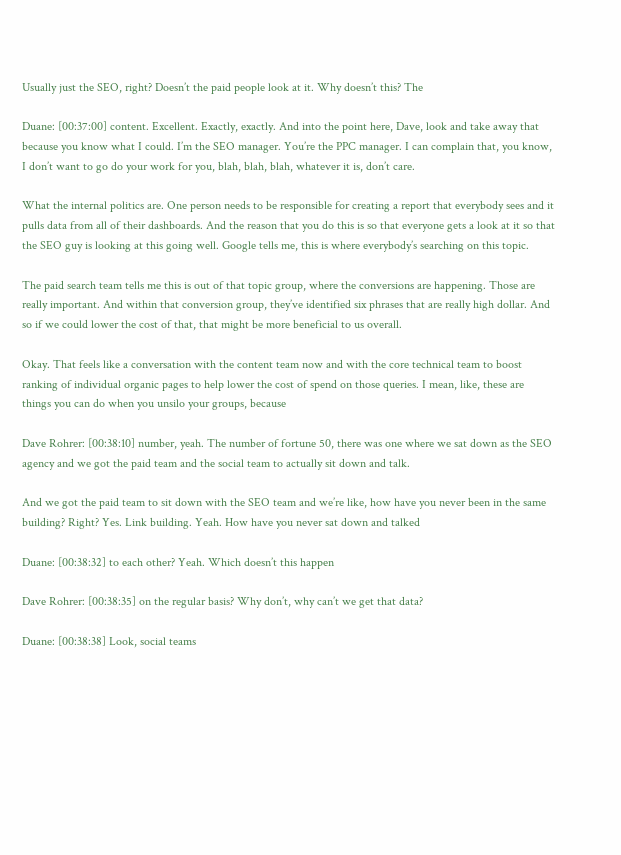Usually just the SEO, right? Doesn’t the paid people look at it. Why doesn’t this? The

Duane: [00:37:00] content. Excellent. Exactly, exactly. And into the point here, Dave, look and take away that because you know what I could. I’m the SEO manager. You’re the PPC manager. I can complain that, you know, I don’t want to go do your work for you, blah, blah, blah, whatever it is, don’t care.

What the internal politics are. One person needs to be responsible for creating a report that everybody sees and it pulls data from all of their dashboards. And the reason that you do this is so that everyone gets a look at it so that the SEO guy is looking at this going well. Google tells me, this is where everybody’s searching on this topic.

The paid search team tells me this is out of that topic group, where the conversions are happening. Those are really important. And within that conversion group, they’ve identified six phrases that are really high dollar. And so if we could lower the cost of that, that might be more beneficial to us overall.

Okay. That feels like a conversation with the content team now and with the core technical team to boost ranking of individual organic pages to help lower the cost of spend on those queries. I mean, like, these are things you can do when you unsilo your groups, because

Dave Rohrer: [00:38:10] number, yeah. The number of fortune 50, there was one where we sat down as the SEO agency and we got the paid team and the social team to actually sit down and talk.

And we got the paid team to sit down with the SEO team and we’re like, how have you never been in the same building? Right? Yes. Link building. Yeah. How have you never sat down and talked

Duane: [00:38:32] to each other? Yeah. Which doesn’t this happen

Dave Rohrer: [00:38:35] on the regular basis? Why don’t, why can’t we get that data?

Duane: [00:38:38] Look, social teams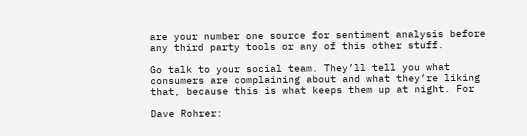are your number one source for sentiment analysis before any third party tools or any of this other stuff.

Go talk to your social team. They’ll tell you what consumers are complaining about and what they’re liking that, because this is what keeps them up at night. For

Dave Rohrer: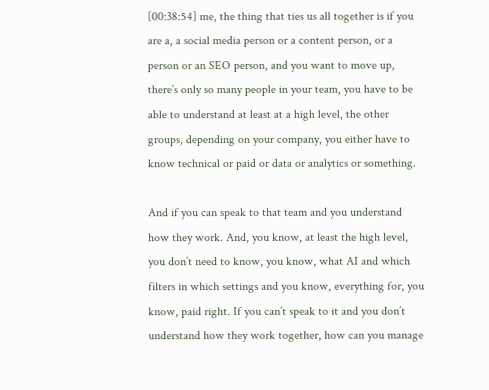[00:38:54] me, the thing that ties us all together is if you are a, a social media person or a content person, or a person or an SEO person, and you want to move up, there’s only so many people in your team, you have to be able to understand at least at a high level, the other groups, depending on your company, you either have to know technical or paid or data or analytics or something.

And if you can speak to that team and you understand how they work. And, you know, at least the high level, you don’t need to know, you know, what AI and which filters in which settings and you know, everything for, you know, paid right. If you can’t speak to it and you don’t understand how they work together, how can you manage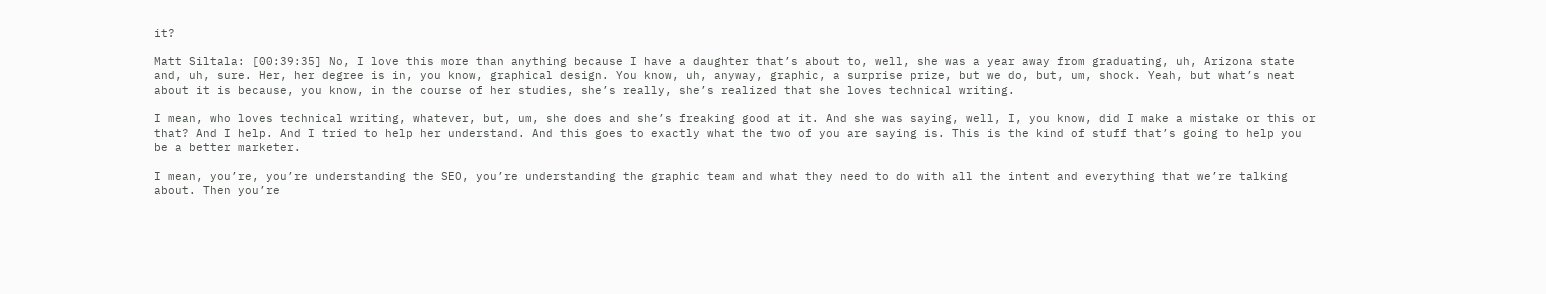it?

Matt Siltala: [00:39:35] No, I love this more than anything because I have a daughter that’s about to, well, she was a year away from graduating, uh, Arizona state and, uh, sure. Her, her degree is in, you know, graphical design. You know, uh, anyway, graphic, a surprise prize, but we do, but, um, shock. Yeah, but what’s neat about it is because, you know, in the course of her studies, she’s really, she’s realized that she loves technical writing.

I mean, who loves technical writing, whatever, but, um, she does and she’s freaking good at it. And she was saying, well, I, you know, did I make a mistake or this or that? And I help. And I tried to help her understand. And this goes to exactly what the two of you are saying is. This is the kind of stuff that’s going to help you be a better marketer.

I mean, you’re, you’re understanding the SEO, you’re understanding the graphic team and what they need to do with all the intent and everything that we’re talking about. Then you’re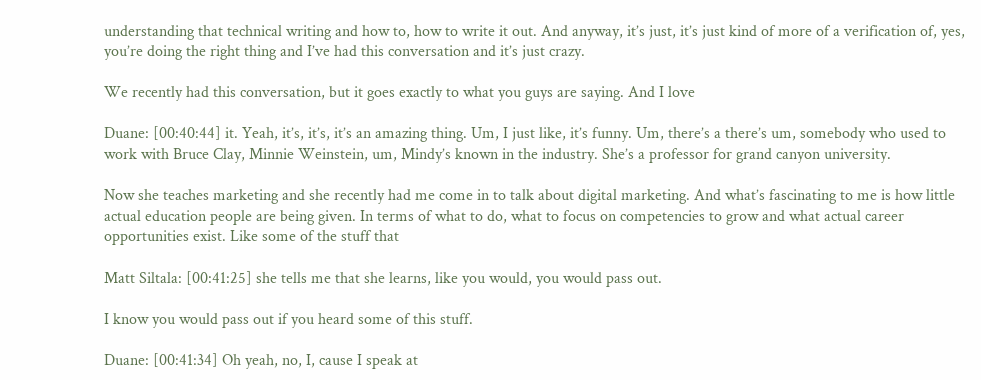understanding that technical writing and how to, how to write it out. And anyway, it’s just, it’s just kind of more of a verification of, yes, you’re doing the right thing and I’ve had this conversation and it’s just crazy.

We recently had this conversation, but it goes exactly to what you guys are saying. And I love

Duane: [00:40:44] it. Yeah, it’s, it’s, it’s an amazing thing. Um, I just like, it’s funny. Um, there’s a there’s um, somebody who used to work with Bruce Clay, Minnie Weinstein, um, Mindy’s known in the industry. She’s a professor for grand canyon university.

Now she teaches marketing and she recently had me come in to talk about digital marketing. And what’s fascinating to me is how little actual education people are being given. In terms of what to do, what to focus on competencies to grow and what actual career opportunities exist. Like some of the stuff that

Matt Siltala: [00:41:25] she tells me that she learns, like you would, you would pass out.

I know you would pass out if you heard some of this stuff.

Duane: [00:41:34] Oh yeah, no, I, cause I speak at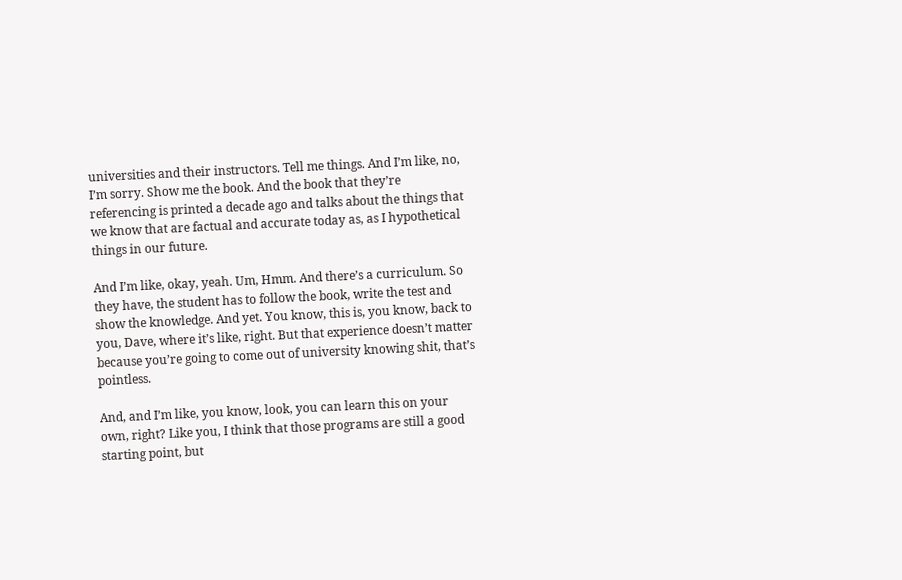universities and their instructors. Tell me things. And I’m like, no, I’m sorry. Show me the book. And the book that they’re referencing is printed a decade ago and talks about the things that we know that are factual and accurate today as, as I hypothetical things in our future.

And I’m like, okay, yeah. Um, Hmm. And there’s a curriculum. So they have, the student has to follow the book, write the test and show the knowledge. And yet. You know, this is, you know, back to you, Dave, where it’s like, right. But that experience doesn’t matter because you’re going to come out of university knowing shit, that’s pointless.

And, and I’m like, you know, look, you can learn this on your own, right? Like you, I think that those programs are still a good starting point, but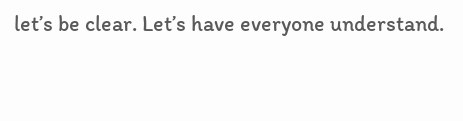let’s be clear. Let’s have everyone understand.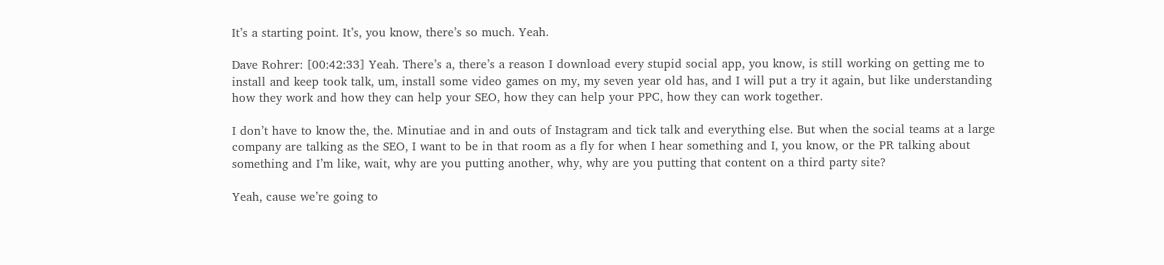It’s a starting point. It’s, you know, there’s so much. Yeah.

Dave Rohrer: [00:42:33] Yeah. There’s a, there’s a reason I download every stupid social app, you know, is still working on getting me to install and keep took talk, um, install some video games on my, my seven year old has, and I will put a try it again, but like understanding how they work and how they can help your SEO, how they can help your PPC, how they can work together.

I don’t have to know the, the. Minutiae and in and outs of Instagram and tick talk and everything else. But when the social teams at a large company are talking as the SEO, I want to be in that room as a fly for when I hear something and I, you know, or the PR talking about something and I’m like, wait, why are you putting another, why, why are you putting that content on a third party site?

Yeah, cause we’re going to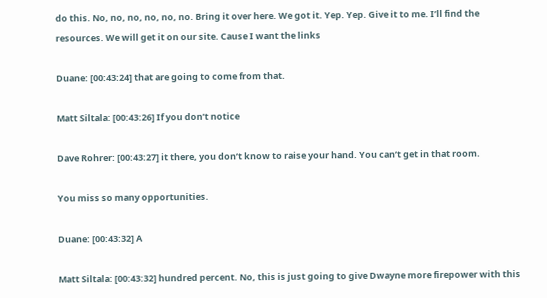do this. No, no, no, no, no, no. Bring it over here. We got it. Yep. Yep. Give it to me. I’ll find the resources. We will get it on our site. Cause I want the links

Duane: [00:43:24] that are going to come from that.

Matt Siltala: [00:43:26] If you don’t notice

Dave Rohrer: [00:43:27] it there, you don’t know to raise your hand. You can’t get in that room.

You miss so many opportunities.

Duane: [00:43:32] A

Matt Siltala: [00:43:32] hundred percent. No, this is just going to give Dwayne more firepower with this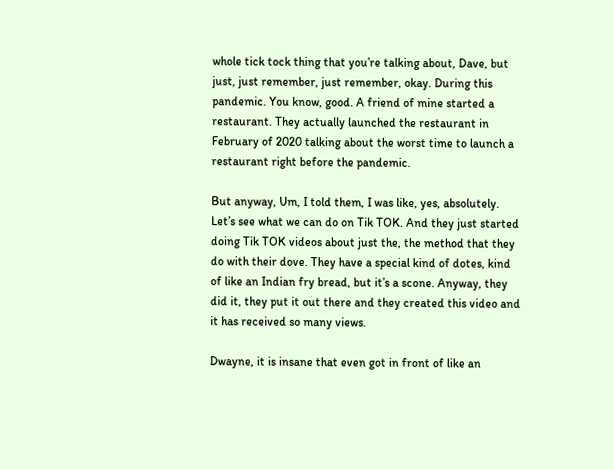whole tick tock thing that you’re talking about, Dave, but just, just remember, just remember, okay. During this pandemic. You know, good. A friend of mine started a restaurant. They actually launched the restaurant in February of 2020 talking about the worst time to launch a restaurant right before the pandemic.

But anyway, Um, I told them, I was like, yes, absolutely. Let’s see what we can do on Tik TOK. And they just started doing Tik TOK videos about just the, the method that they do with their dove. They have a special kind of dotes, kind of like an Indian fry bread, but it’s a scone. Anyway, they did it, they put it out there and they created this video and it has received so many views.

Dwayne, it is insane that even got in front of like an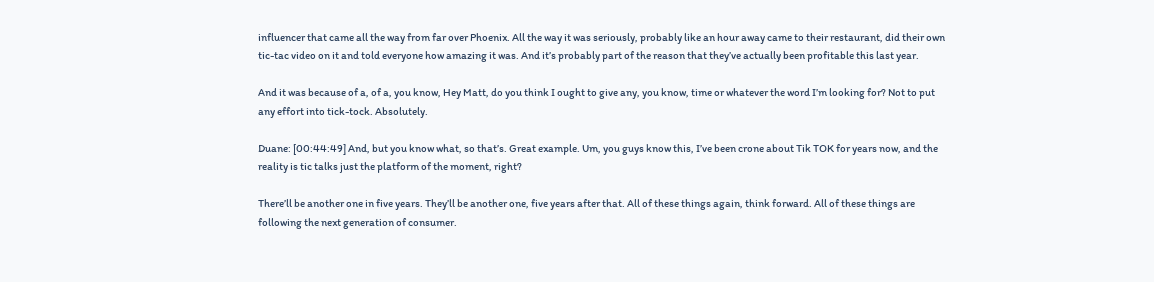influencer that came all the way from far over Phoenix. All the way it was seriously, probably like an hour away came to their restaurant, did their own tic-tac video on it and told everyone how amazing it was. And it’s probably part of the reason that they’ve actually been profitable this last year.

And it was because of a, of a, you know, Hey Matt, do you think I ought to give any, you know, time or whatever the word I’m looking for? Not to put any effort into tick-tock. Absolutely.

Duane: [00:44:49] And, but you know what, so that’s. Great example. Um, you guys know this, I’ve been crone about Tik TOK for years now, and the reality is tic talks just the platform of the moment, right?

There’ll be another one in five years. They’ll be another one, five years after that. All of these things again, think forward. All of these things are following the next generation of consumer.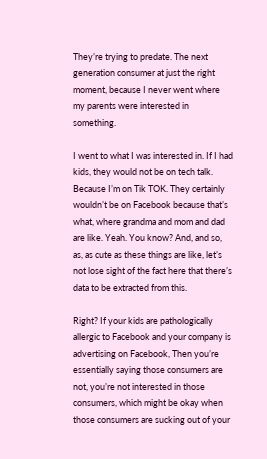They’re trying to predate. The next generation consumer at just the right moment, because I never went where my parents were interested in something.

I went to what I was interested in. If I had kids, they would not be on tech talk. Because I’m on Tik TOK. They certainly wouldn’t be on Facebook because that’s what, where grandma and mom and dad are like. Yeah. You know? And, and so, as, as cute as these things are like, let’s not lose sight of the fact here that there’s data to be extracted from this.

Right? If your kids are pathologically allergic to Facebook and your company is advertising on Facebook, Then you’re essentially saying those consumers are not, you’re not interested in those consumers, which might be okay when those consumers are sucking out of your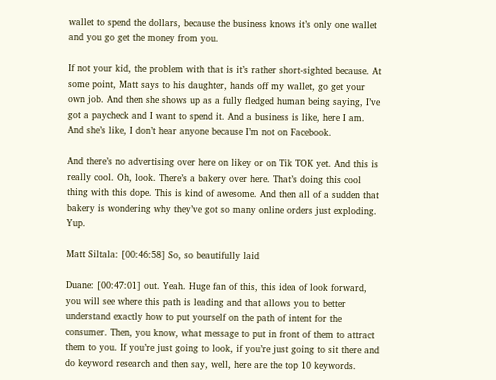wallet to spend the dollars, because the business knows it’s only one wallet and you go get the money from you.

If not your kid, the problem with that is it’s rather short-sighted because. At some point, Matt says to his daughter, hands off my wallet, go get your own job. And then she shows up as a fully fledged human being saying, I’ve got a paycheck and I want to spend it. And a business is like, here I am. And she’s like, I don’t hear anyone because I’m not on Facebook.

And there’s no advertising over here on likey or on Tik TOK yet. And this is really cool. Oh, look. There’s a bakery over here. That’s doing this cool thing with this dope. This is kind of awesome. And then all of a sudden that bakery is wondering why they’ve got so many online orders just exploding. Yup.

Matt Siltala: [00:46:58] So, so beautifully laid

Duane: [00:47:01] out. Yeah. Huge fan of this, this idea of look forward, you will see where this path is leading and that allows you to better understand exactly how to put yourself on the path of intent for the consumer. Then, you know, what message to put in front of them to attract them to you. If you’re just going to look, if you’re just going to sit there and do keyword research and then say, well, here are the top 10 keywords.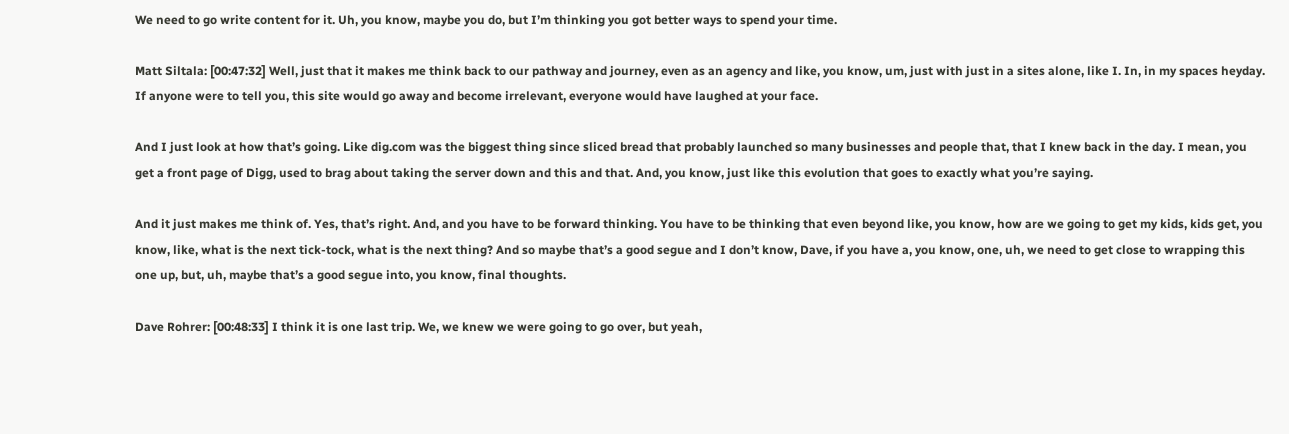We need to go write content for it. Uh, you know, maybe you do, but I’m thinking you got better ways to spend your time.

Matt Siltala: [00:47:32] Well, just that it makes me think back to our pathway and journey, even as an agency and like, you know, um, just with just in a sites alone, like I. In, in my spaces heyday. If anyone were to tell you, this site would go away and become irrelevant, everyone would have laughed at your face.

And I just look at how that’s going. Like dig.com was the biggest thing since sliced bread that probably launched so many businesses and people that, that I knew back in the day. I mean, you get a front page of Digg, used to brag about taking the server down and this and that. And, you know, just like this evolution that goes to exactly what you’re saying.

And it just makes me think of. Yes, that’s right. And, and you have to be forward thinking. You have to be thinking that even beyond like, you know, how are we going to get my kids, kids get, you know, like, what is the next tick-tock, what is the next thing? And so maybe that’s a good segue and I don’t know, Dave, if you have a, you know, one, uh, we need to get close to wrapping this one up, but, uh, maybe that’s a good segue into, you know, final thoughts.

Dave Rohrer: [00:48:33] I think it is one last trip. We, we knew we were going to go over, but yeah,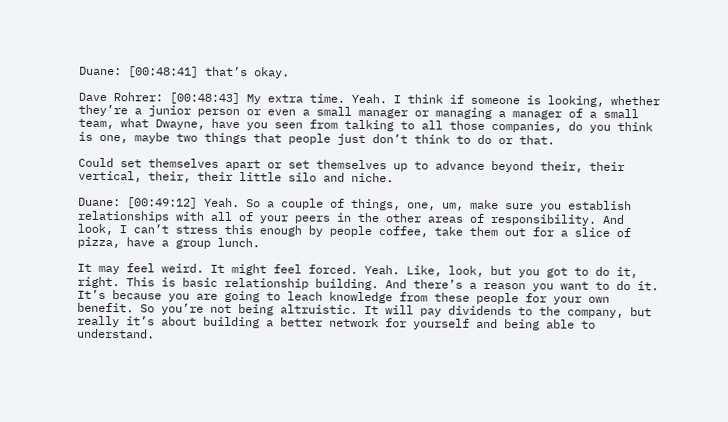Duane: [00:48:41] that’s okay.

Dave Rohrer: [00:48:43] My extra time. Yeah. I think if someone is looking, whether they’re a junior person or even a small manager or managing a manager of a small team, what Dwayne, have you seen from talking to all those companies, do you think is one, maybe two things that people just don’t think to do or that.

Could set themselves apart or set themselves up to advance beyond their, their vertical, their, their little silo and niche.

Duane: [00:49:12] Yeah. So a couple of things, one, um, make sure you establish relationships with all of your peers in the other areas of responsibility. And look, I can’t stress this enough by people coffee, take them out for a slice of pizza, have a group lunch.

It may feel weird. It might feel forced. Yeah. Like, look, but you got to do it, right. This is basic relationship building. And there’s a reason you want to do it. It’s because you are going to leach knowledge from these people for your own benefit. So you’re not being altruistic. It will pay dividends to the company, but really it’s about building a better network for yourself and being able to understand.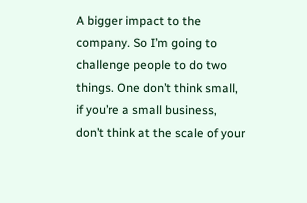A bigger impact to the company. So I’m going to challenge people to do two things. One don’t think small, if you’re a small business, don’t think at the scale of your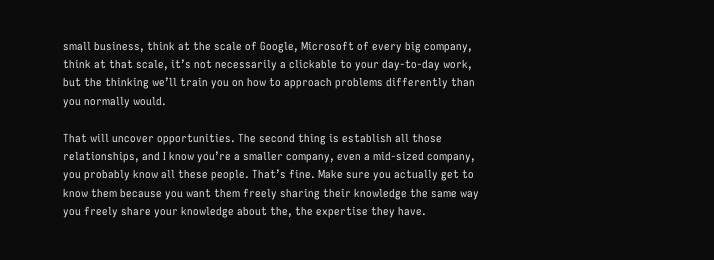small business, think at the scale of Google, Microsoft of every big company, think at that scale, it’s not necessarily a clickable to your day-to-day work, but the thinking we’ll train you on how to approach problems differently than you normally would.

That will uncover opportunities. The second thing is establish all those relationships, and I know you’re a smaller company, even a mid-sized company, you probably know all these people. That’s fine. Make sure you actually get to know them because you want them freely sharing their knowledge the same way you freely share your knowledge about the, the expertise they have.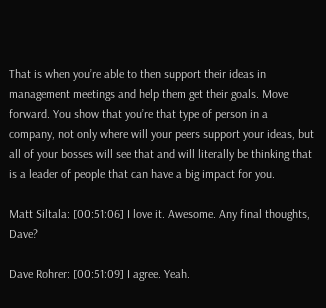That is when you’re able to then support their ideas in management meetings and help them get their goals. Move forward. You show that you’re that type of person in a company, not only where will your peers support your ideas, but all of your bosses will see that and will literally be thinking that is a leader of people that can have a big impact for you.

Matt Siltala: [00:51:06] I love it. Awesome. Any final thoughts, Dave?

Dave Rohrer: [00:51:09] I agree. Yeah.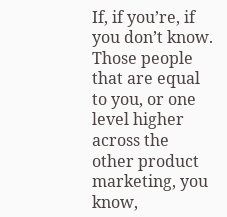If, if you’re, if you don’t know. Those people that are equal to you, or one level higher across the other product marketing, you know,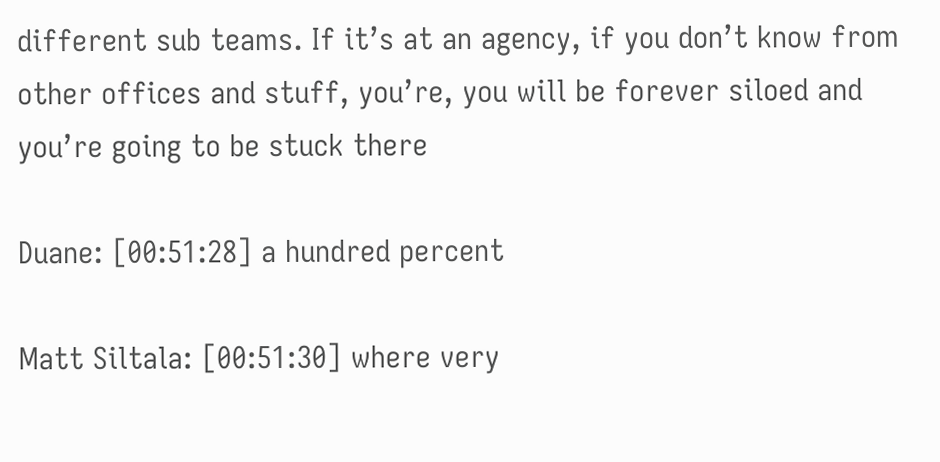different sub teams. If it’s at an agency, if you don’t know from other offices and stuff, you’re, you will be forever siloed and you’re going to be stuck there

Duane: [00:51:28] a hundred percent

Matt Siltala: [00:51:30] where very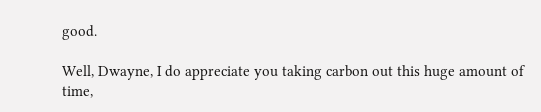good.

Well, Dwayne, I do appreciate you taking carbon out this huge amount of time,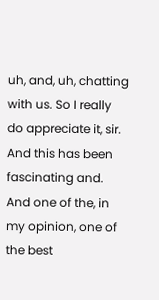uh, and, uh, chatting with us. So I really do appreciate it, sir. And this has been fascinating and. And one of the, in my opinion, one of the best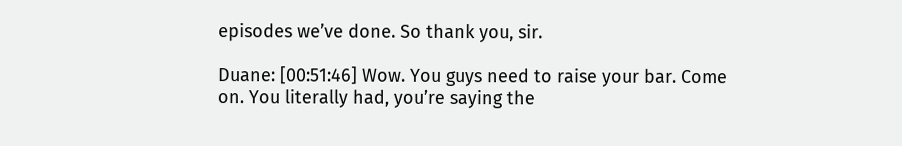episodes we’ve done. So thank you, sir.

Duane: [00:51:46] Wow. You guys need to raise your bar. Come on. You literally had, you’re saying the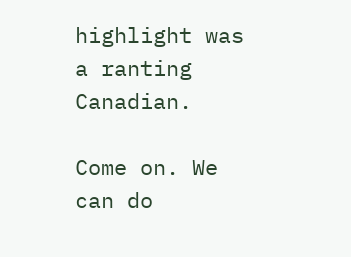highlight was a ranting Canadian.

Come on. We can do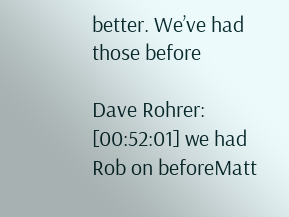better. We’ve had those before

Dave Rohrer: [00:52:01] we had Rob on beforeMatt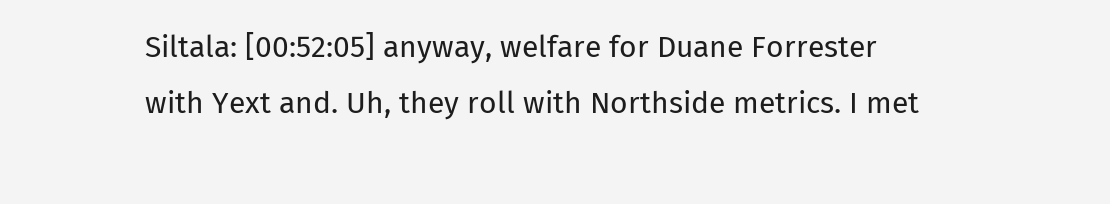Siltala: [00:52:05] anyway, welfare for Duane Forrester with Yext and. Uh, they roll with Northside metrics. I met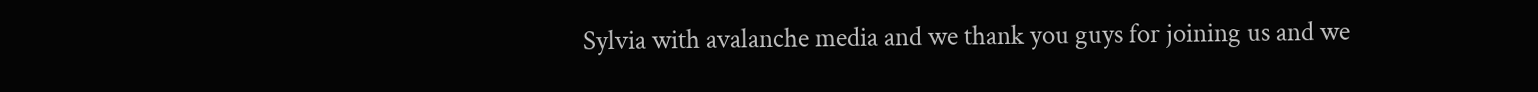Sylvia with avalanche media and we thank you guys for joining us and we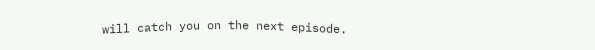will catch you on the next episode.